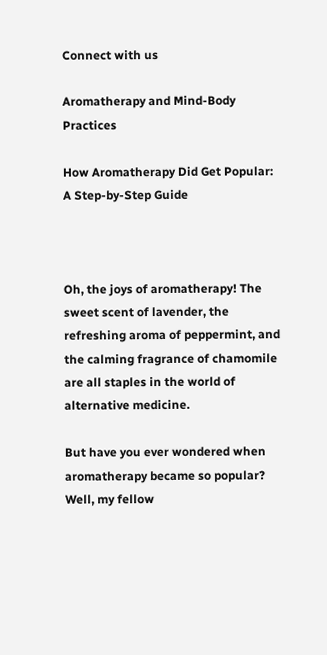Connect with us

Aromatherapy and Mind-Body Practices

How Aromatherapy Did Get Popular: A Step-by-Step Guide



Oh, the joys of aromatherapy! The sweet scent of lavender, the refreshing aroma of peppermint, and the calming fragrance of chamomile are all staples in the world of alternative medicine.

But have you ever wondered when aromatherapy became so popular? Well, my fellow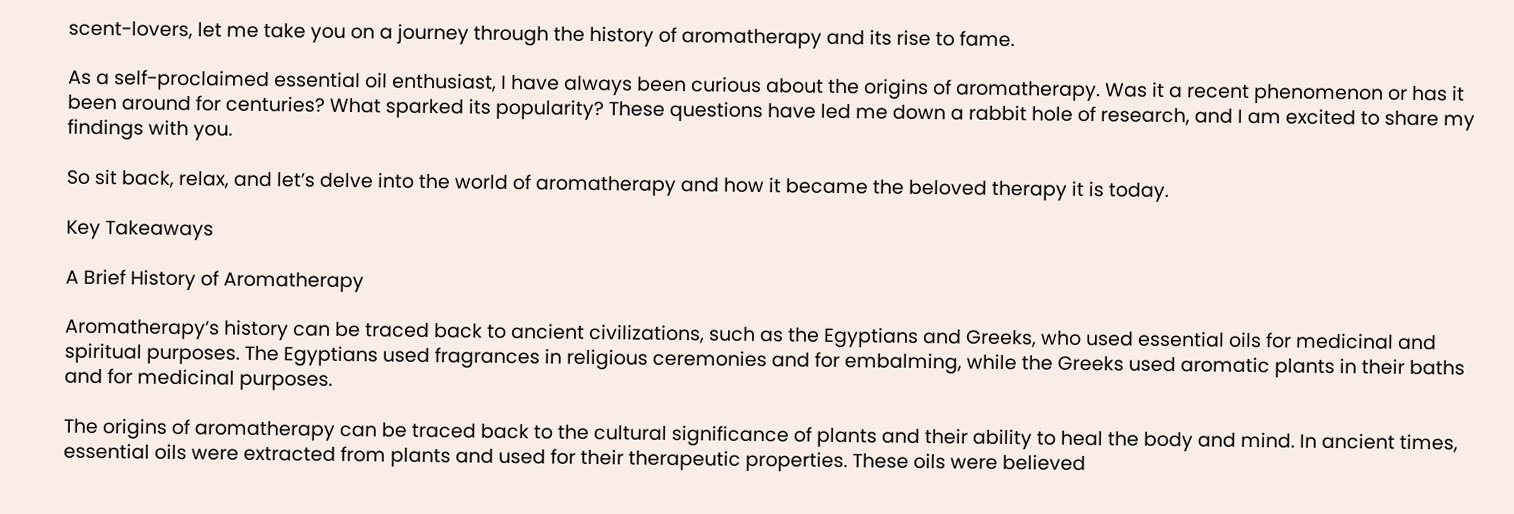scent-lovers, let me take you on a journey through the history of aromatherapy and its rise to fame.

As a self-proclaimed essential oil enthusiast, I have always been curious about the origins of aromatherapy. Was it a recent phenomenon or has it been around for centuries? What sparked its popularity? These questions have led me down a rabbit hole of research, and I am excited to share my findings with you.

So sit back, relax, and let’s delve into the world of aromatherapy and how it became the beloved therapy it is today.

Key Takeaways

A Brief History of Aromatherapy

Aromatherapy’s history can be traced back to ancient civilizations, such as the Egyptians and Greeks, who used essential oils for medicinal and spiritual purposes. The Egyptians used fragrances in religious ceremonies and for embalming, while the Greeks used aromatic plants in their baths and for medicinal purposes.

The origins of aromatherapy can be traced back to the cultural significance of plants and their ability to heal the body and mind. In ancient times, essential oils were extracted from plants and used for their therapeutic properties. These oils were believed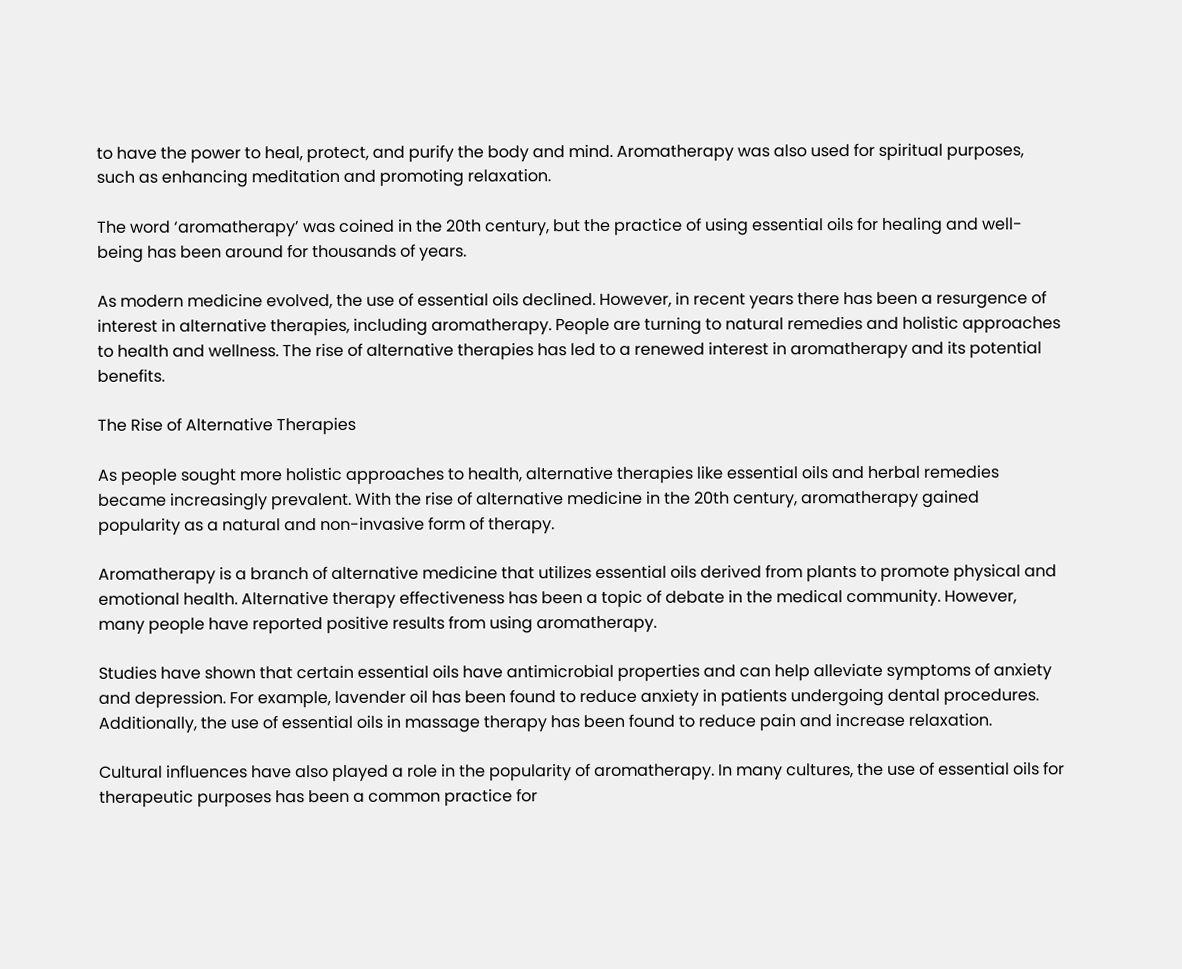to have the power to heal, protect, and purify the body and mind. Aromatherapy was also used for spiritual purposes, such as enhancing meditation and promoting relaxation.

The word ‘aromatherapy’ was coined in the 20th century, but the practice of using essential oils for healing and well-being has been around for thousands of years.

As modern medicine evolved, the use of essential oils declined. However, in recent years there has been a resurgence of interest in alternative therapies, including aromatherapy. People are turning to natural remedies and holistic approaches to health and wellness. The rise of alternative therapies has led to a renewed interest in aromatherapy and its potential benefits.

The Rise of Alternative Therapies

As people sought more holistic approaches to health, alternative therapies like essential oils and herbal remedies became increasingly prevalent. With the rise of alternative medicine in the 20th century, aromatherapy gained popularity as a natural and non-invasive form of therapy.

Aromatherapy is a branch of alternative medicine that utilizes essential oils derived from plants to promote physical and emotional health. Alternative therapy effectiveness has been a topic of debate in the medical community. However, many people have reported positive results from using aromatherapy.

Studies have shown that certain essential oils have antimicrobial properties and can help alleviate symptoms of anxiety and depression. For example, lavender oil has been found to reduce anxiety in patients undergoing dental procedures. Additionally, the use of essential oils in massage therapy has been found to reduce pain and increase relaxation.

Cultural influences have also played a role in the popularity of aromatherapy. In many cultures, the use of essential oils for therapeutic purposes has been a common practice for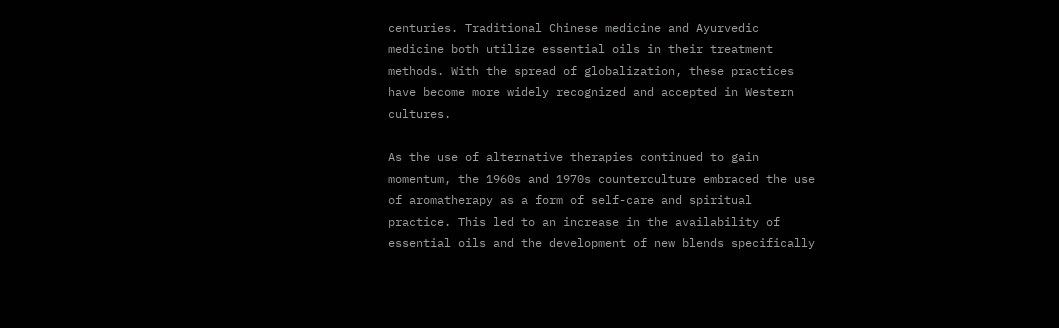centuries. Traditional Chinese medicine and Ayurvedic medicine both utilize essential oils in their treatment methods. With the spread of globalization, these practices have become more widely recognized and accepted in Western cultures.

As the use of alternative therapies continued to gain momentum, the 1960s and 1970s counterculture embraced the use of aromatherapy as a form of self-care and spiritual practice. This led to an increase in the availability of essential oils and the development of new blends specifically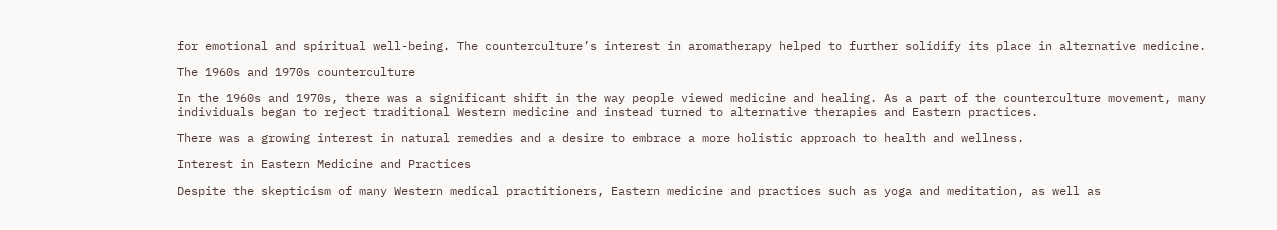for emotional and spiritual well-being. The counterculture’s interest in aromatherapy helped to further solidify its place in alternative medicine.

The 1960s and 1970s counterculture

In the 1960s and 1970s, there was a significant shift in the way people viewed medicine and healing. As a part of the counterculture movement, many individuals began to reject traditional Western medicine and instead turned to alternative therapies and Eastern practices.

There was a growing interest in natural remedies and a desire to embrace a more holistic approach to health and wellness.

Interest in Eastern Medicine and Practices

Despite the skepticism of many Western medical practitioners, Eastern medicine and practices such as yoga and meditation, as well as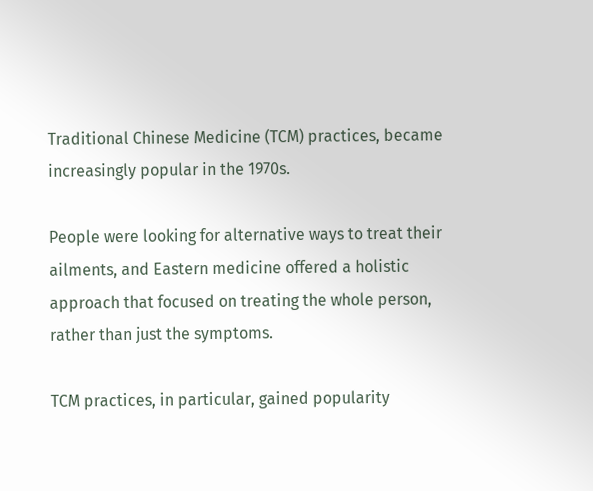Traditional Chinese Medicine (TCM) practices, became increasingly popular in the 1970s.

People were looking for alternative ways to treat their ailments, and Eastern medicine offered a holistic approach that focused on treating the whole person, rather than just the symptoms.

TCM practices, in particular, gained popularity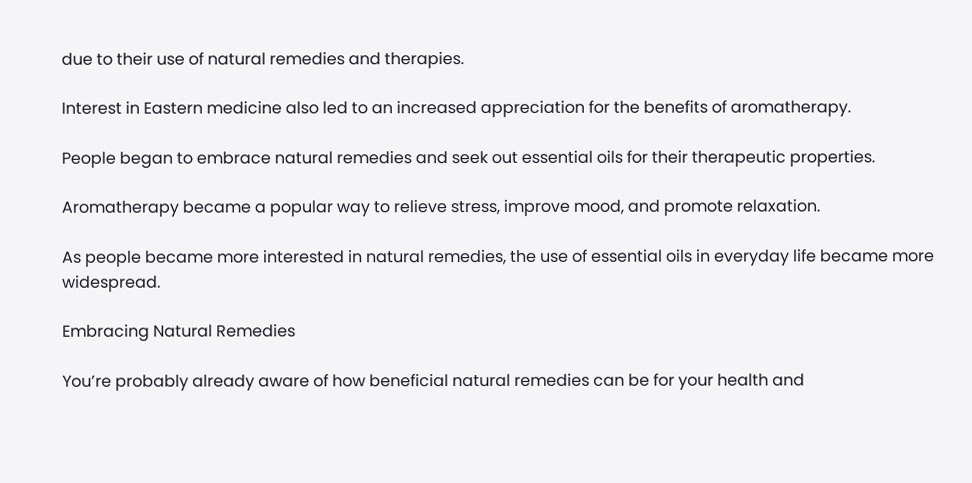due to their use of natural remedies and therapies.

Interest in Eastern medicine also led to an increased appreciation for the benefits of aromatherapy.

People began to embrace natural remedies and seek out essential oils for their therapeutic properties.

Aromatherapy became a popular way to relieve stress, improve mood, and promote relaxation.

As people became more interested in natural remedies, the use of essential oils in everyday life became more widespread.

Embracing Natural Remedies

You’re probably already aware of how beneficial natural remedies can be for your health and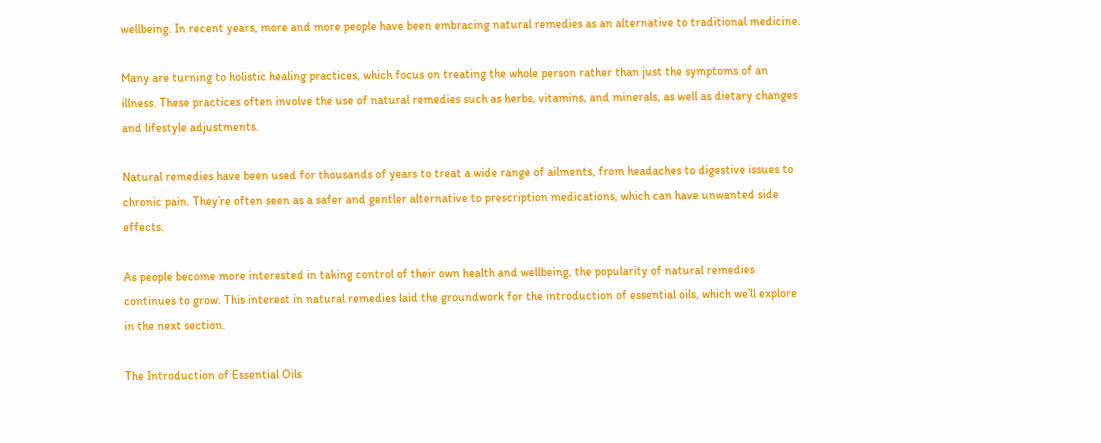wellbeing. In recent years, more and more people have been embracing natural remedies as an alternative to traditional medicine.

Many are turning to holistic healing practices, which focus on treating the whole person rather than just the symptoms of an illness. These practices often involve the use of natural remedies such as herbs, vitamins, and minerals, as well as dietary changes and lifestyle adjustments.

Natural remedies have been used for thousands of years to treat a wide range of ailments, from headaches to digestive issues to chronic pain. They’re often seen as a safer and gentler alternative to prescription medications, which can have unwanted side effects.

As people become more interested in taking control of their own health and wellbeing, the popularity of natural remedies continues to grow. This interest in natural remedies laid the groundwork for the introduction of essential oils, which we’ll explore in the next section.

The Introduction of Essential Oils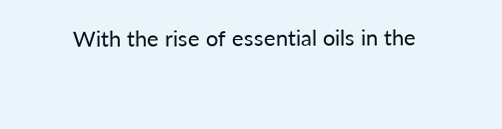With the rise of essential oils in the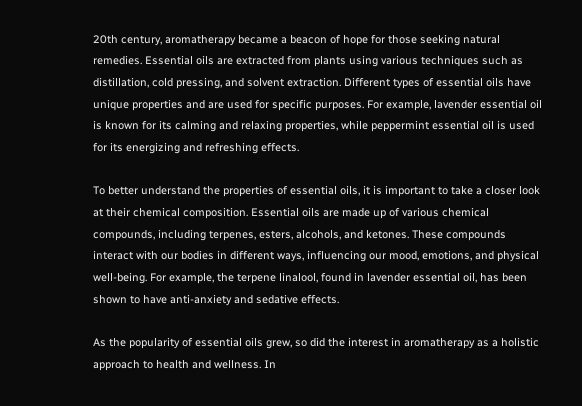20th century, aromatherapy became a beacon of hope for those seeking natural remedies. Essential oils are extracted from plants using various techniques such as distillation, cold pressing, and solvent extraction. Different types of essential oils have unique properties and are used for specific purposes. For example, lavender essential oil is known for its calming and relaxing properties, while peppermint essential oil is used for its energizing and refreshing effects.

To better understand the properties of essential oils, it is important to take a closer look at their chemical composition. Essential oils are made up of various chemical compounds, including terpenes, esters, alcohols, and ketones. These compounds interact with our bodies in different ways, influencing our mood, emotions, and physical well-being. For example, the terpene linalool, found in lavender essential oil, has been shown to have anti-anxiety and sedative effects.

As the popularity of essential oils grew, so did the interest in aromatherapy as a holistic approach to health and wellness. In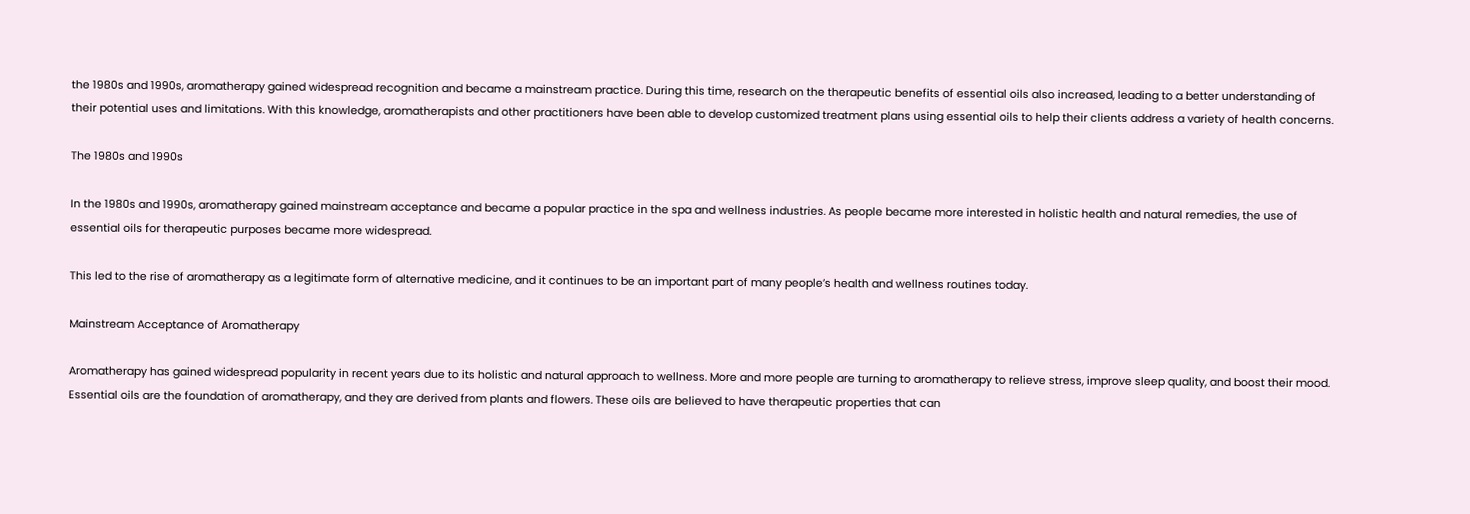the 1980s and 1990s, aromatherapy gained widespread recognition and became a mainstream practice. During this time, research on the therapeutic benefits of essential oils also increased, leading to a better understanding of their potential uses and limitations. With this knowledge, aromatherapists and other practitioners have been able to develop customized treatment plans using essential oils to help their clients address a variety of health concerns.

The 1980s and 1990s

In the 1980s and 1990s, aromatherapy gained mainstream acceptance and became a popular practice in the spa and wellness industries. As people became more interested in holistic health and natural remedies, the use of essential oils for therapeutic purposes became more widespread.

This led to the rise of aromatherapy as a legitimate form of alternative medicine, and it continues to be an important part of many people’s health and wellness routines today.

Mainstream Acceptance of Aromatherapy

Aromatherapy has gained widespread popularity in recent years due to its holistic and natural approach to wellness. More and more people are turning to aromatherapy to relieve stress, improve sleep quality, and boost their mood. Essential oils are the foundation of aromatherapy, and they are derived from plants and flowers. These oils are believed to have therapeutic properties that can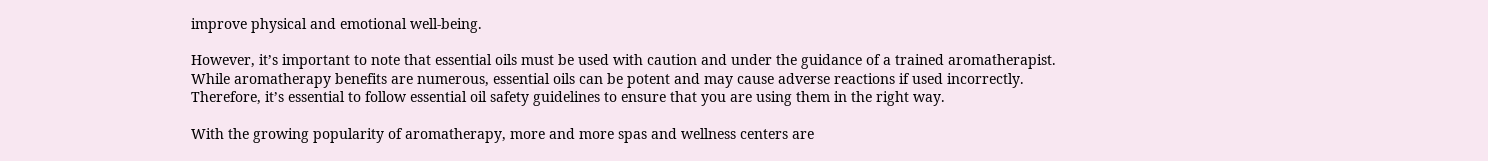improve physical and emotional well-being.

However, it’s important to note that essential oils must be used with caution and under the guidance of a trained aromatherapist. While aromatherapy benefits are numerous, essential oils can be potent and may cause adverse reactions if used incorrectly. Therefore, it’s essential to follow essential oil safety guidelines to ensure that you are using them in the right way.

With the growing popularity of aromatherapy, more and more spas and wellness centers are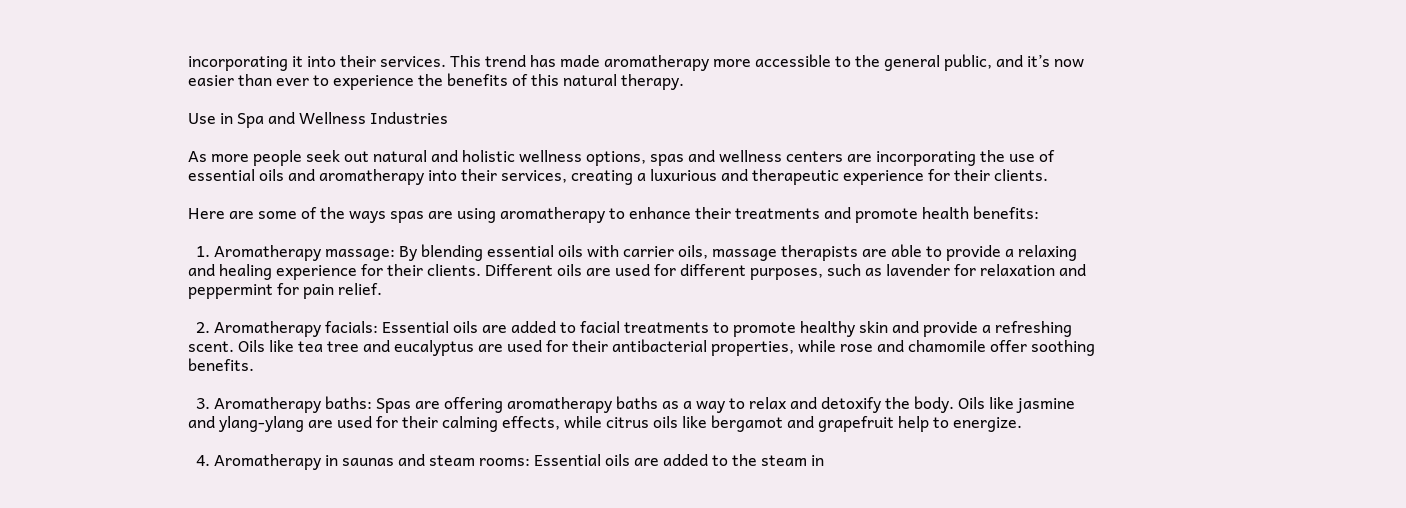incorporating it into their services. This trend has made aromatherapy more accessible to the general public, and it’s now easier than ever to experience the benefits of this natural therapy.

Use in Spa and Wellness Industries

As more people seek out natural and holistic wellness options, spas and wellness centers are incorporating the use of essential oils and aromatherapy into their services, creating a luxurious and therapeutic experience for their clients.

Here are some of the ways spas are using aromatherapy to enhance their treatments and promote health benefits:

  1. Aromatherapy massage: By blending essential oils with carrier oils, massage therapists are able to provide a relaxing and healing experience for their clients. Different oils are used for different purposes, such as lavender for relaxation and peppermint for pain relief.

  2. Aromatherapy facials: Essential oils are added to facial treatments to promote healthy skin and provide a refreshing scent. Oils like tea tree and eucalyptus are used for their antibacterial properties, while rose and chamomile offer soothing benefits.

  3. Aromatherapy baths: Spas are offering aromatherapy baths as a way to relax and detoxify the body. Oils like jasmine and ylang-ylang are used for their calming effects, while citrus oils like bergamot and grapefruit help to energize.

  4. Aromatherapy in saunas and steam rooms: Essential oils are added to the steam in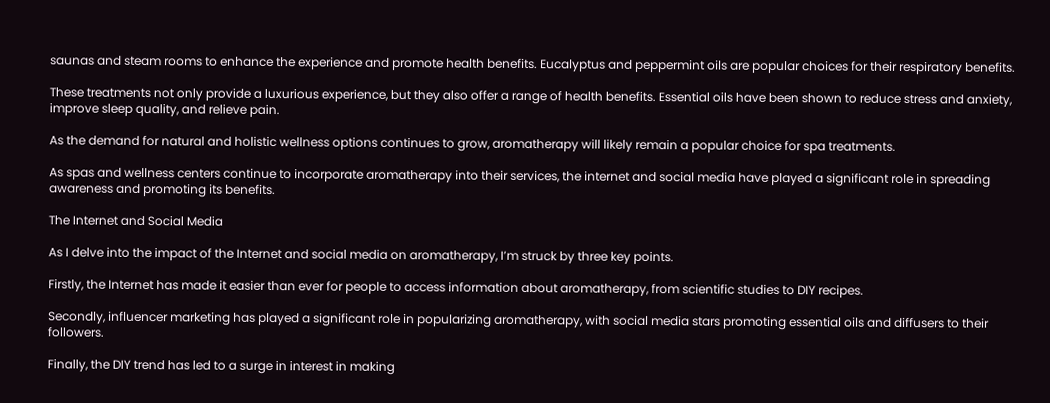saunas and steam rooms to enhance the experience and promote health benefits. Eucalyptus and peppermint oils are popular choices for their respiratory benefits.

These treatments not only provide a luxurious experience, but they also offer a range of health benefits. Essential oils have been shown to reduce stress and anxiety, improve sleep quality, and relieve pain.

As the demand for natural and holistic wellness options continues to grow, aromatherapy will likely remain a popular choice for spa treatments.

As spas and wellness centers continue to incorporate aromatherapy into their services, the internet and social media have played a significant role in spreading awareness and promoting its benefits.

The Internet and Social Media

As I delve into the impact of the Internet and social media on aromatherapy, I’m struck by three key points.

Firstly, the Internet has made it easier than ever for people to access information about aromatherapy, from scientific studies to DIY recipes.

Secondly, influencer marketing has played a significant role in popularizing aromatherapy, with social media stars promoting essential oils and diffusers to their followers.

Finally, the DIY trend has led to a surge in interest in making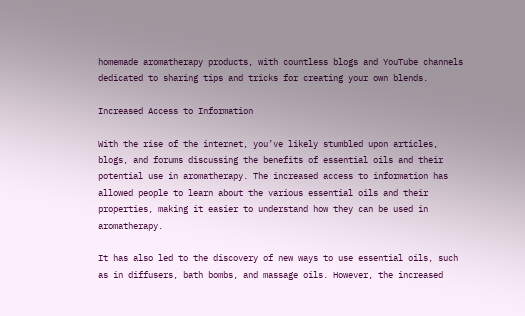homemade aromatherapy products, with countless blogs and YouTube channels dedicated to sharing tips and tricks for creating your own blends.

Increased Access to Information

With the rise of the internet, you’ve likely stumbled upon articles, blogs, and forums discussing the benefits of essential oils and their potential use in aromatherapy. The increased access to information has allowed people to learn about the various essential oils and their properties, making it easier to understand how they can be used in aromatherapy.

It has also led to the discovery of new ways to use essential oils, such as in diffusers, bath bombs, and massage oils. However, the increased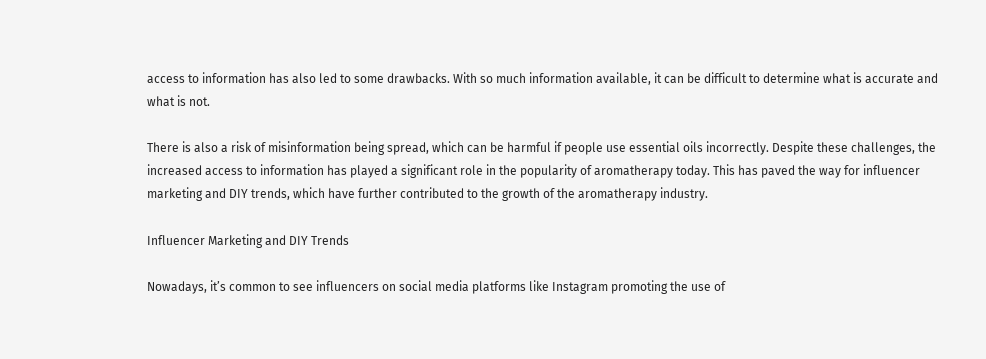access to information has also led to some drawbacks. With so much information available, it can be difficult to determine what is accurate and what is not.

There is also a risk of misinformation being spread, which can be harmful if people use essential oils incorrectly. Despite these challenges, the increased access to information has played a significant role in the popularity of aromatherapy today. This has paved the way for influencer marketing and DIY trends, which have further contributed to the growth of the aromatherapy industry.

Influencer Marketing and DIY Trends

Nowadays, it’s common to see influencers on social media platforms like Instagram promoting the use of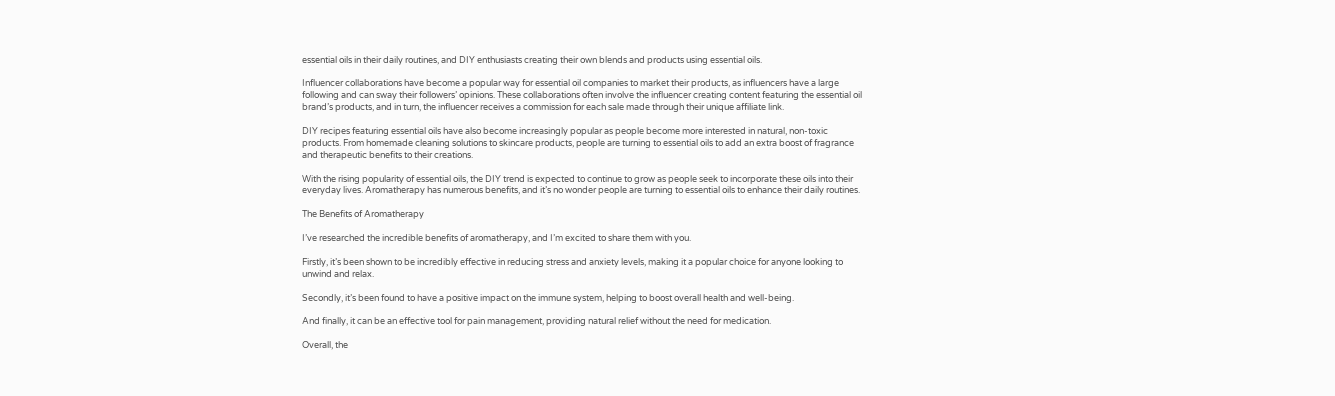essential oils in their daily routines, and DIY enthusiasts creating their own blends and products using essential oils.

Influencer collaborations have become a popular way for essential oil companies to market their products, as influencers have a large following and can sway their followers’ opinions. These collaborations often involve the influencer creating content featuring the essential oil brand’s products, and in turn, the influencer receives a commission for each sale made through their unique affiliate link.

DIY recipes featuring essential oils have also become increasingly popular as people become more interested in natural, non-toxic products. From homemade cleaning solutions to skincare products, people are turning to essential oils to add an extra boost of fragrance and therapeutic benefits to their creations.

With the rising popularity of essential oils, the DIY trend is expected to continue to grow as people seek to incorporate these oils into their everyday lives. Aromatherapy has numerous benefits, and it’s no wonder people are turning to essential oils to enhance their daily routines.

The Benefits of Aromatherapy

I’ve researched the incredible benefits of aromatherapy, and I’m excited to share them with you.

Firstly, it’s been shown to be incredibly effective in reducing stress and anxiety levels, making it a popular choice for anyone looking to unwind and relax.

Secondly, it’s been found to have a positive impact on the immune system, helping to boost overall health and well-being.

And finally, it can be an effective tool for pain management, providing natural relief without the need for medication.

Overall, the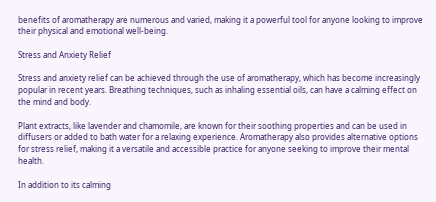benefits of aromatherapy are numerous and varied, making it a powerful tool for anyone looking to improve their physical and emotional well-being.

Stress and Anxiety Relief

Stress and anxiety relief can be achieved through the use of aromatherapy, which has become increasingly popular in recent years. Breathing techniques, such as inhaling essential oils, can have a calming effect on the mind and body.

Plant extracts, like lavender and chamomile, are known for their soothing properties and can be used in diffusers or added to bath water for a relaxing experience. Aromatherapy also provides alternative options for stress relief, making it a versatile and accessible practice for anyone seeking to improve their mental health.

In addition to its calming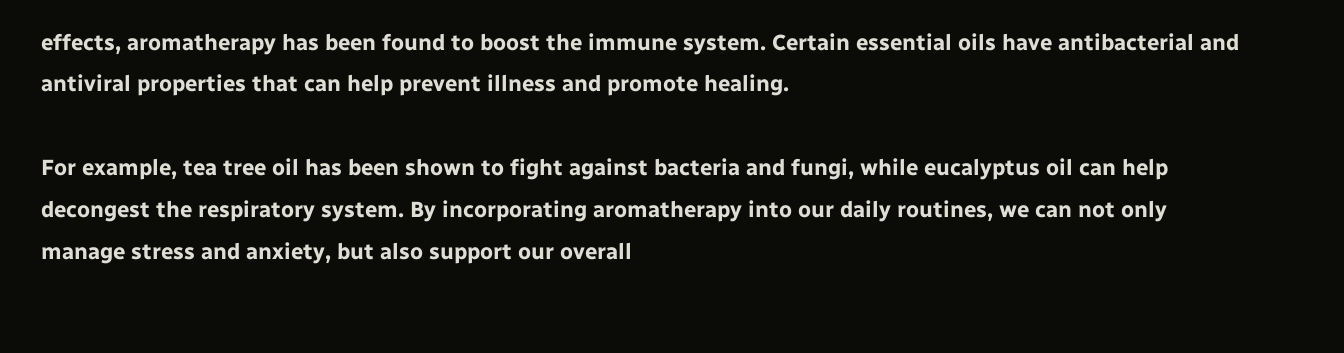effects, aromatherapy has been found to boost the immune system. Certain essential oils have antibacterial and antiviral properties that can help prevent illness and promote healing.

For example, tea tree oil has been shown to fight against bacteria and fungi, while eucalyptus oil can help decongest the respiratory system. By incorporating aromatherapy into our daily routines, we can not only manage stress and anxiety, but also support our overall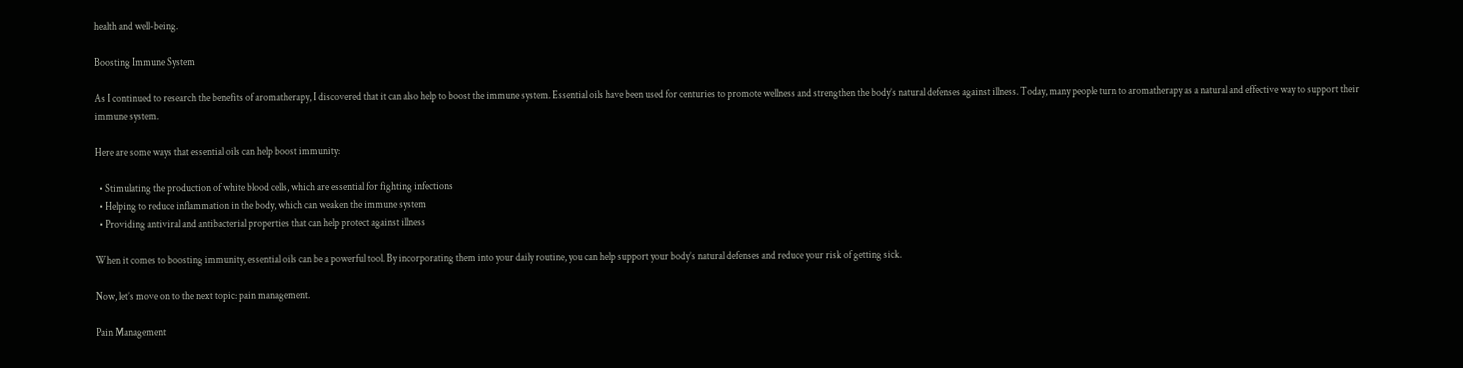health and well-being.

Boosting Immune System

As I continued to research the benefits of aromatherapy, I discovered that it can also help to boost the immune system. Essential oils have been used for centuries to promote wellness and strengthen the body’s natural defenses against illness. Today, many people turn to aromatherapy as a natural and effective way to support their immune system.

Here are some ways that essential oils can help boost immunity:

  • Stimulating the production of white blood cells, which are essential for fighting infections
  • Helping to reduce inflammation in the body, which can weaken the immune system
  • Providing antiviral and antibacterial properties that can help protect against illness

When it comes to boosting immunity, essential oils can be a powerful tool. By incorporating them into your daily routine, you can help support your body’s natural defenses and reduce your risk of getting sick.

Now, let’s move on to the next topic: pain management.

Pain Management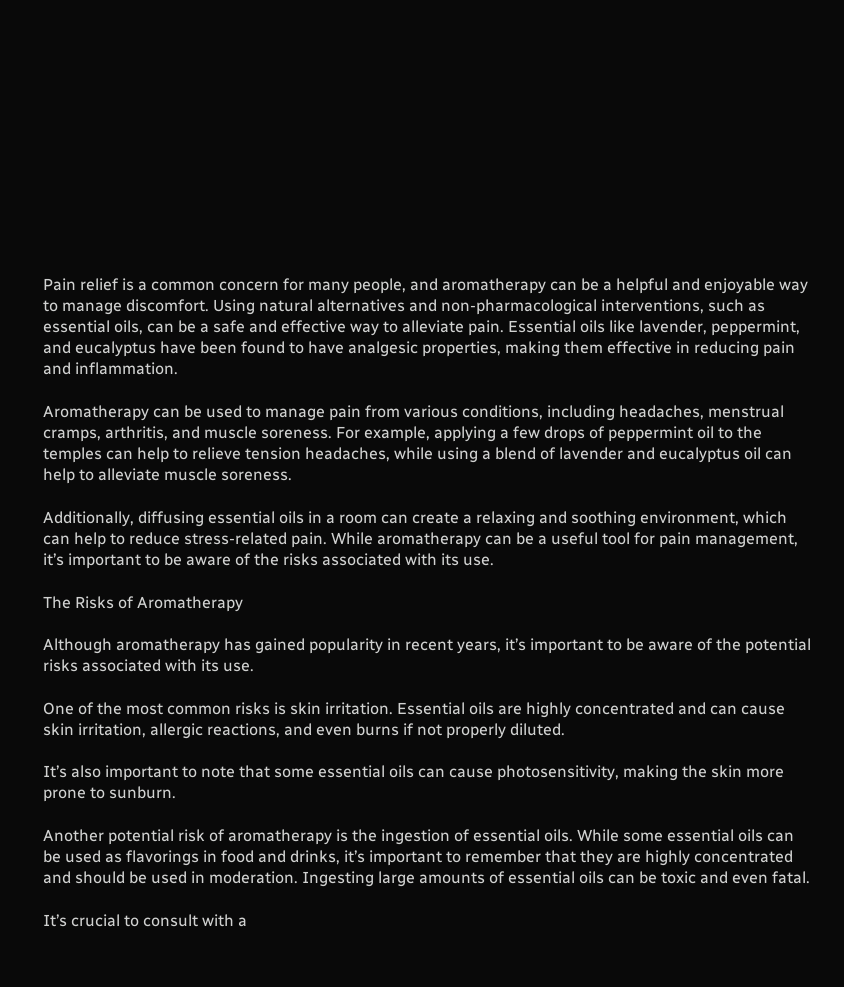Pain relief is a common concern for many people, and aromatherapy can be a helpful and enjoyable way to manage discomfort. Using natural alternatives and non-pharmacological interventions, such as essential oils, can be a safe and effective way to alleviate pain. Essential oils like lavender, peppermint, and eucalyptus have been found to have analgesic properties, making them effective in reducing pain and inflammation.

Aromatherapy can be used to manage pain from various conditions, including headaches, menstrual cramps, arthritis, and muscle soreness. For example, applying a few drops of peppermint oil to the temples can help to relieve tension headaches, while using a blend of lavender and eucalyptus oil can help to alleviate muscle soreness.

Additionally, diffusing essential oils in a room can create a relaxing and soothing environment, which can help to reduce stress-related pain. While aromatherapy can be a useful tool for pain management, it’s important to be aware of the risks associated with its use.

The Risks of Aromatherapy

Although aromatherapy has gained popularity in recent years, it’s important to be aware of the potential risks associated with its use.

One of the most common risks is skin irritation. Essential oils are highly concentrated and can cause skin irritation, allergic reactions, and even burns if not properly diluted.

It’s also important to note that some essential oils can cause photosensitivity, making the skin more prone to sunburn.

Another potential risk of aromatherapy is the ingestion of essential oils. While some essential oils can be used as flavorings in food and drinks, it’s important to remember that they are highly concentrated and should be used in moderation. Ingesting large amounts of essential oils can be toxic and even fatal.

It’s crucial to consult with a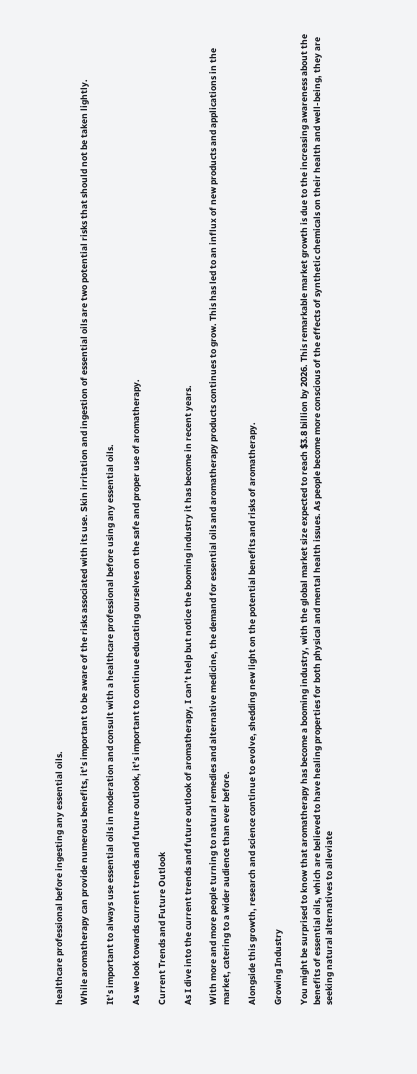healthcare professional before ingesting any essential oils.

While aromatherapy can provide numerous benefits, it’s important to be aware of the risks associated with its use. Skin irritation and ingestion of essential oils are two potential risks that should not be taken lightly.

It’s important to always use essential oils in moderation and consult with a healthcare professional before using any essential oils.

As we look towards current trends and future outlook, it’s important to continue educating ourselves on the safe and proper use of aromatherapy.

Current Trends and Future Outlook

As I dive into the current trends and future outlook of aromatherapy, I can’t help but notice the booming industry it has become in recent years.

With more and more people turning to natural remedies and alternative medicine, the demand for essential oils and aromatherapy products continues to grow. This has led to an influx of new products and applications in the market, catering to a wider audience than ever before.

Alongside this growth, research and science continue to evolve, shedding new light on the potential benefits and risks of aromatherapy.

Growing Industry

You might be surprised to know that aromatherapy has become a booming industry, with the global market size expected to reach $3.8 billion by 2026. This remarkable market growth is due to the increasing awareness about the benefits of essential oils, which are believed to have healing properties for both physical and mental health issues. As people become more conscious of the effects of synthetic chemicals on their health and well-being, they are seeking natural alternatives to alleviate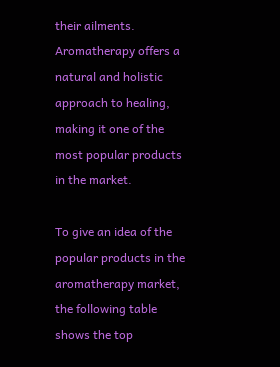their ailments. Aromatherapy offers a natural and holistic approach to healing, making it one of the most popular products in the market.

To give an idea of the popular products in the aromatherapy market, the following table shows the top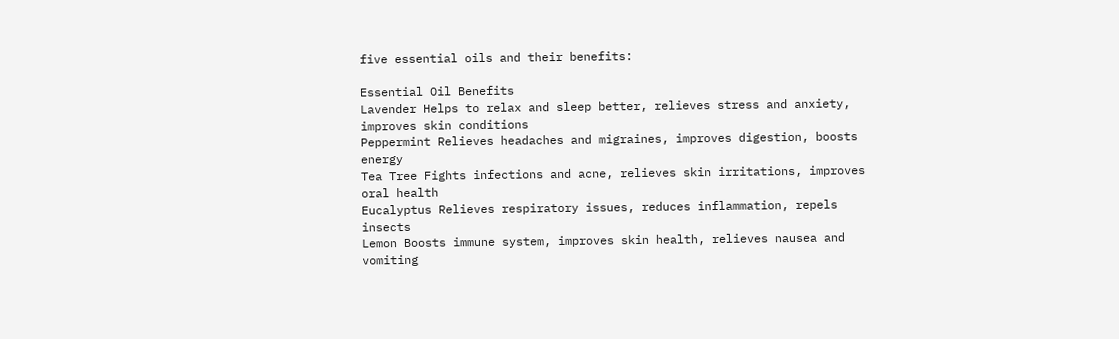five essential oils and their benefits:

Essential Oil Benefits
Lavender Helps to relax and sleep better, relieves stress and anxiety, improves skin conditions
Peppermint Relieves headaches and migraines, improves digestion, boosts energy
Tea Tree Fights infections and acne, relieves skin irritations, improves oral health
Eucalyptus Relieves respiratory issues, reduces inflammation, repels insects
Lemon Boosts immune system, improves skin health, relieves nausea and vomiting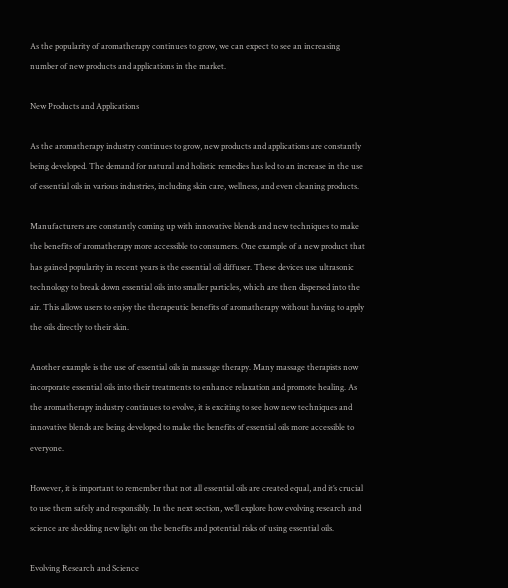As the popularity of aromatherapy continues to grow, we can expect to see an increasing number of new products and applications in the market.

New Products and Applications

As the aromatherapy industry continues to grow, new products and applications are constantly being developed. The demand for natural and holistic remedies has led to an increase in the use of essential oils in various industries, including skin care, wellness, and even cleaning products.

Manufacturers are constantly coming up with innovative blends and new techniques to make the benefits of aromatherapy more accessible to consumers. One example of a new product that has gained popularity in recent years is the essential oil diffuser. These devices use ultrasonic technology to break down essential oils into smaller particles, which are then dispersed into the air. This allows users to enjoy the therapeutic benefits of aromatherapy without having to apply the oils directly to their skin.

Another example is the use of essential oils in massage therapy. Many massage therapists now incorporate essential oils into their treatments to enhance relaxation and promote healing. As the aromatherapy industry continues to evolve, it is exciting to see how new techniques and innovative blends are being developed to make the benefits of essential oils more accessible to everyone.

However, it is important to remember that not all essential oils are created equal, and it’s crucial to use them safely and responsibly. In the next section, we’ll explore how evolving research and science are shedding new light on the benefits and potential risks of using essential oils.

Evolving Research and Science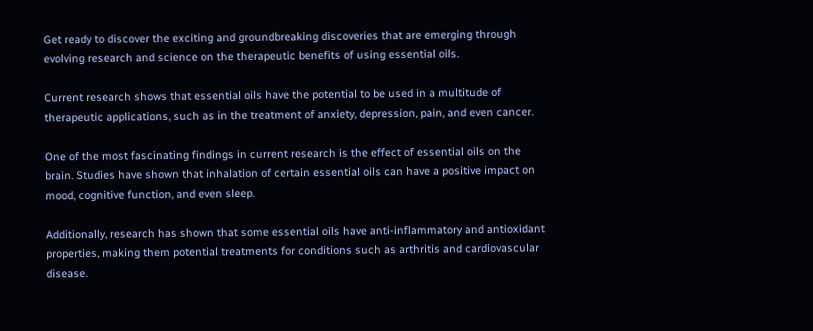Get ready to discover the exciting and groundbreaking discoveries that are emerging through evolving research and science on the therapeutic benefits of using essential oils.

Current research shows that essential oils have the potential to be used in a multitude of therapeutic applications, such as in the treatment of anxiety, depression, pain, and even cancer.

One of the most fascinating findings in current research is the effect of essential oils on the brain. Studies have shown that inhalation of certain essential oils can have a positive impact on mood, cognitive function, and even sleep.

Additionally, research has shown that some essential oils have anti-inflammatory and antioxidant properties, making them potential treatments for conditions such as arthritis and cardiovascular disease.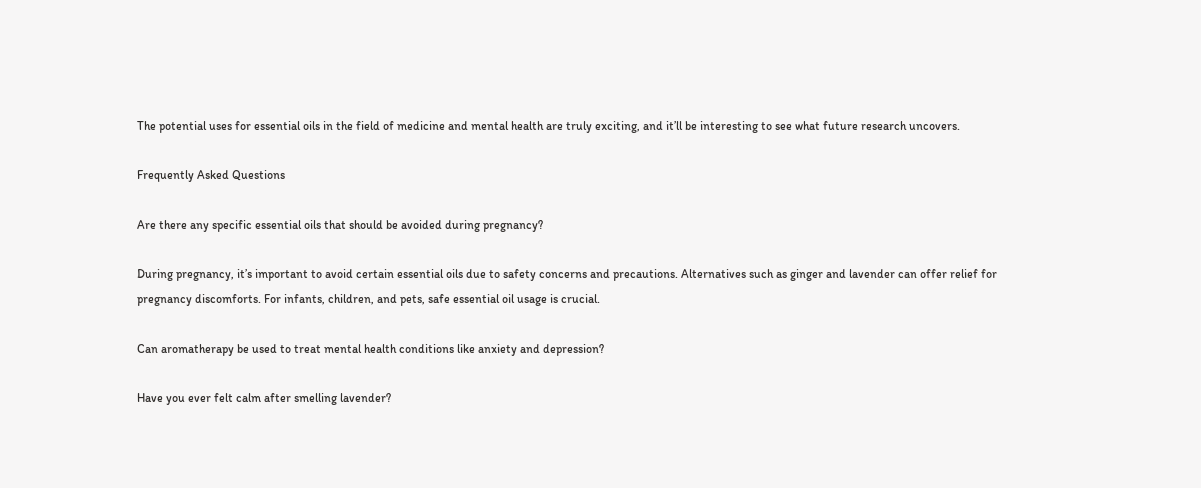The potential uses for essential oils in the field of medicine and mental health are truly exciting, and it’ll be interesting to see what future research uncovers.

Frequently Asked Questions

Are there any specific essential oils that should be avoided during pregnancy?

During pregnancy, it’s important to avoid certain essential oils due to safety concerns and precautions. Alternatives such as ginger and lavender can offer relief for pregnancy discomforts. For infants, children, and pets, safe essential oil usage is crucial.

Can aromatherapy be used to treat mental health conditions like anxiety and depression?

Have you ever felt calm after smelling lavender?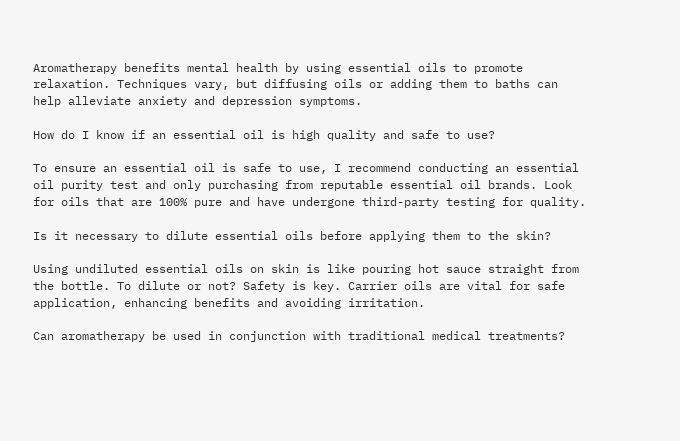Aromatherapy benefits mental health by using essential oils to promote relaxation. Techniques vary, but diffusing oils or adding them to baths can help alleviate anxiety and depression symptoms.

How do I know if an essential oil is high quality and safe to use?

To ensure an essential oil is safe to use, I recommend conducting an essential oil purity test and only purchasing from reputable essential oil brands. Look for oils that are 100% pure and have undergone third-party testing for quality.

Is it necessary to dilute essential oils before applying them to the skin?

Using undiluted essential oils on skin is like pouring hot sauce straight from the bottle. To dilute or not? Safety is key. Carrier oils are vital for safe application, enhancing benefits and avoiding irritation.

Can aromatherapy be used in conjunction with traditional medical treatments?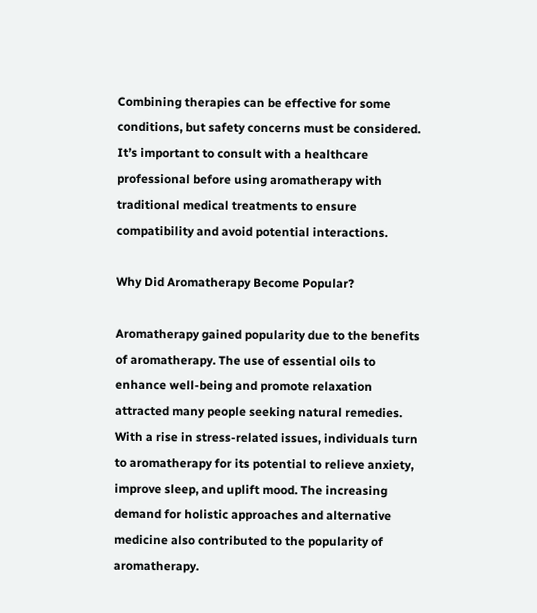Combining therapies can be effective for some conditions, but safety concerns must be considered. It’s important to consult with a healthcare professional before using aromatherapy with traditional medical treatments to ensure compatibility and avoid potential interactions.

Why Did Aromatherapy Become Popular?

Aromatherapy gained popularity due to the benefits of aromatherapy. The use of essential oils to enhance well-being and promote relaxation attracted many people seeking natural remedies. With a rise in stress-related issues, individuals turn to aromatherapy for its potential to relieve anxiety, improve sleep, and uplift mood. The increasing demand for holistic approaches and alternative medicine also contributed to the popularity of aromatherapy.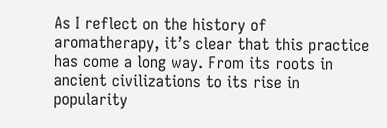As I reflect on the history of aromatherapy, it’s clear that this practice has come a long way. From its roots in ancient civilizations to its rise in popularity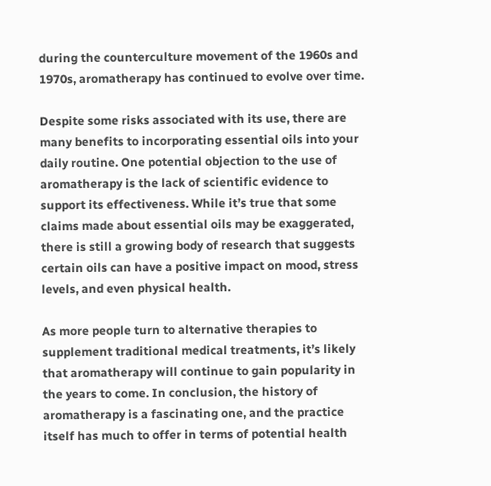during the counterculture movement of the 1960s and 1970s, aromatherapy has continued to evolve over time.

Despite some risks associated with its use, there are many benefits to incorporating essential oils into your daily routine. One potential objection to the use of aromatherapy is the lack of scientific evidence to support its effectiveness. While it’s true that some claims made about essential oils may be exaggerated, there is still a growing body of research that suggests certain oils can have a positive impact on mood, stress levels, and even physical health.

As more people turn to alternative therapies to supplement traditional medical treatments, it’s likely that aromatherapy will continue to gain popularity in the years to come. In conclusion, the history of aromatherapy is a fascinating one, and the practice itself has much to offer in terms of potential health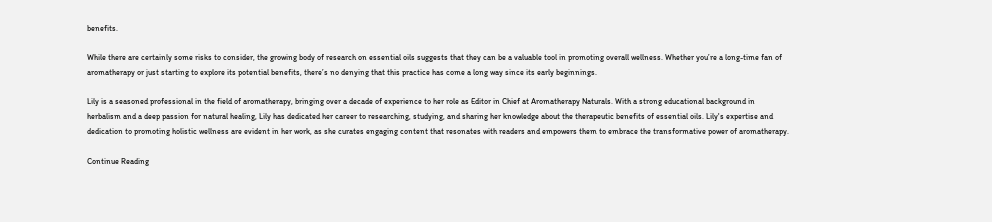benefits.

While there are certainly some risks to consider, the growing body of research on essential oils suggests that they can be a valuable tool in promoting overall wellness. Whether you’re a long-time fan of aromatherapy or just starting to explore its potential benefits, there’s no denying that this practice has come a long way since its early beginnings.

Lily is a seasoned professional in the field of aromatherapy, bringing over a decade of experience to her role as Editor in Chief at Aromatherapy Naturals. With a strong educational background in herbalism and a deep passion for natural healing, Lily has dedicated her career to researching, studying, and sharing her knowledge about the therapeutic benefits of essential oils. Lily's expertise and dedication to promoting holistic wellness are evident in her work, as she curates engaging content that resonates with readers and empowers them to embrace the transformative power of aromatherapy.

Continue Reading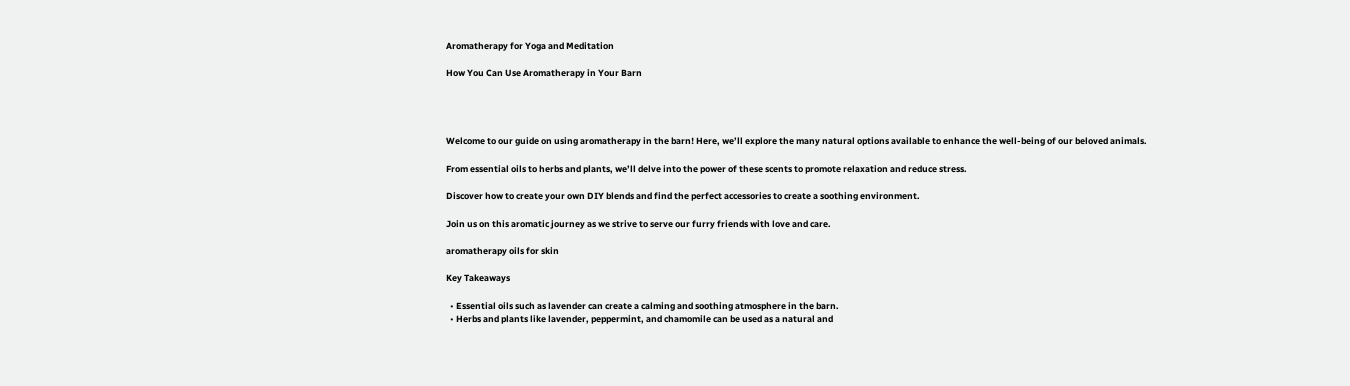Aromatherapy for Yoga and Meditation

How You Can Use Aromatherapy in Your Barn




Welcome to our guide on using aromatherapy in the barn! Here, we’ll explore the many natural options available to enhance the well-being of our beloved animals.

From essential oils to herbs and plants, we’ll delve into the power of these scents to promote relaxation and reduce stress.

Discover how to create your own DIY blends and find the perfect accessories to create a soothing environment.

Join us on this aromatic journey as we strive to serve our furry friends with love and care.

aromatherapy oils for skin

Key Takeaways

  • Essential oils such as lavender can create a calming and soothing atmosphere in the barn.
  • Herbs and plants like lavender, peppermint, and chamomile can be used as a natural and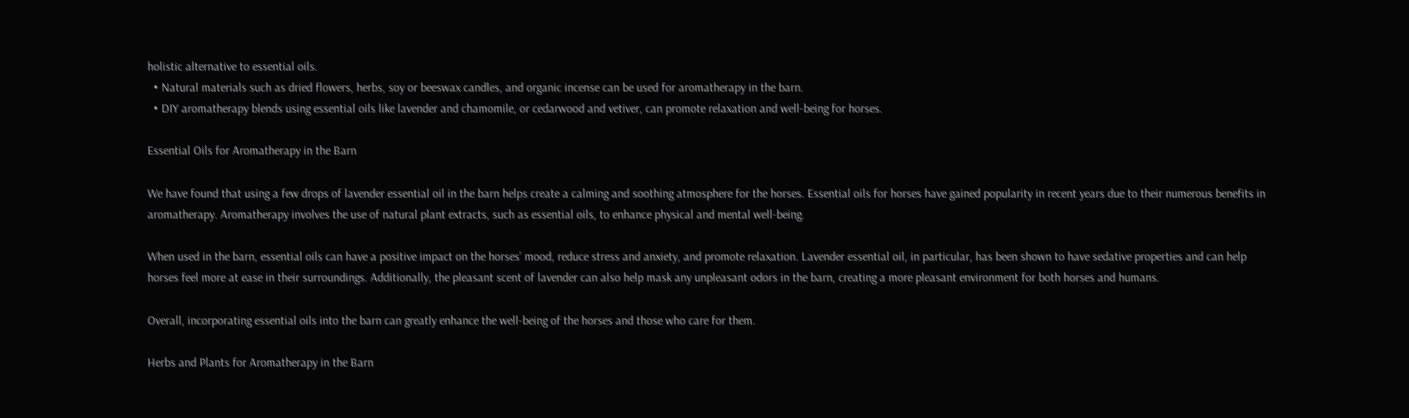holistic alternative to essential oils.
  • Natural materials such as dried flowers, herbs, soy or beeswax candles, and organic incense can be used for aromatherapy in the barn.
  • DIY aromatherapy blends using essential oils like lavender and chamomile, or cedarwood and vetiver, can promote relaxation and well-being for horses.

Essential Oils for Aromatherapy in the Barn

We have found that using a few drops of lavender essential oil in the barn helps create a calming and soothing atmosphere for the horses. Essential oils for horses have gained popularity in recent years due to their numerous benefits in aromatherapy. Aromatherapy involves the use of natural plant extracts, such as essential oils, to enhance physical and mental well-being.

When used in the barn, essential oils can have a positive impact on the horses’ mood, reduce stress and anxiety, and promote relaxation. Lavender essential oil, in particular, has been shown to have sedative properties and can help horses feel more at ease in their surroundings. Additionally, the pleasant scent of lavender can also help mask any unpleasant odors in the barn, creating a more pleasant environment for both horses and humans.

Overall, incorporating essential oils into the barn can greatly enhance the well-being of the horses and those who care for them.

Herbs and Plants for Aromatherapy in the Barn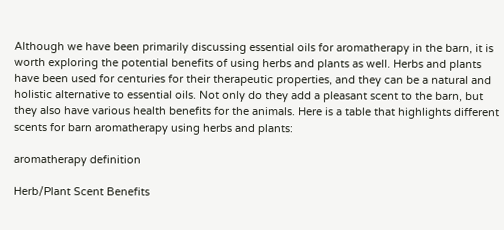Although we have been primarily discussing essential oils for aromatherapy in the barn, it is worth exploring the potential benefits of using herbs and plants as well. Herbs and plants have been used for centuries for their therapeutic properties, and they can be a natural and holistic alternative to essential oils. Not only do they add a pleasant scent to the barn, but they also have various health benefits for the animals. Here is a table that highlights different scents for barn aromatherapy using herbs and plants:

aromatherapy definition

Herb/Plant Scent Benefits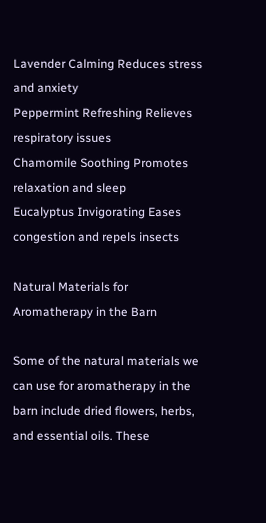Lavender Calming Reduces stress and anxiety
Peppermint Refreshing Relieves respiratory issues
Chamomile Soothing Promotes relaxation and sleep
Eucalyptus Invigorating Eases congestion and repels insects

Natural Materials for Aromatherapy in the Barn

Some of the natural materials we can use for aromatherapy in the barn include dried flowers, herbs, and essential oils. These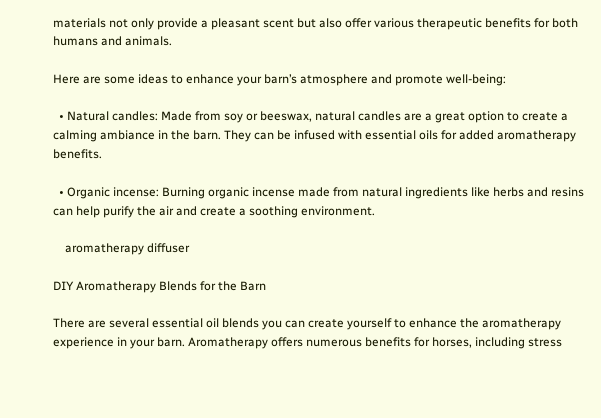materials not only provide a pleasant scent but also offer various therapeutic benefits for both humans and animals.

Here are some ideas to enhance your barn’s atmosphere and promote well-being:

  • Natural candles: Made from soy or beeswax, natural candles are a great option to create a calming ambiance in the barn. They can be infused with essential oils for added aromatherapy benefits.

  • Organic incense: Burning organic incense made from natural ingredients like herbs and resins can help purify the air and create a soothing environment.

    aromatherapy diffuser

DIY Aromatherapy Blends for the Barn

There are several essential oil blends you can create yourself to enhance the aromatherapy experience in your barn. Aromatherapy offers numerous benefits for horses, including stress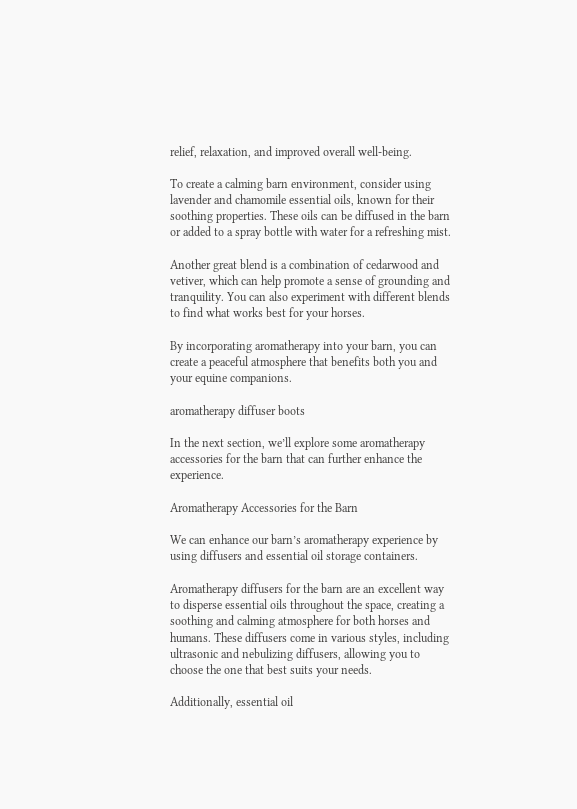relief, relaxation, and improved overall well-being.

To create a calming barn environment, consider using lavender and chamomile essential oils, known for their soothing properties. These oils can be diffused in the barn or added to a spray bottle with water for a refreshing mist.

Another great blend is a combination of cedarwood and vetiver, which can help promote a sense of grounding and tranquility. You can also experiment with different blends to find what works best for your horses.

By incorporating aromatherapy into your barn, you can create a peaceful atmosphere that benefits both you and your equine companions.

aromatherapy diffuser boots

In the next section, we’ll explore some aromatherapy accessories for the barn that can further enhance the experience.

Aromatherapy Accessories for the Barn

We can enhance our barn’s aromatherapy experience by using diffusers and essential oil storage containers.

Aromatherapy diffusers for the barn are an excellent way to disperse essential oils throughout the space, creating a soothing and calming atmosphere for both horses and humans. These diffusers come in various styles, including ultrasonic and nebulizing diffusers, allowing you to choose the one that best suits your needs.

Additionally, essential oil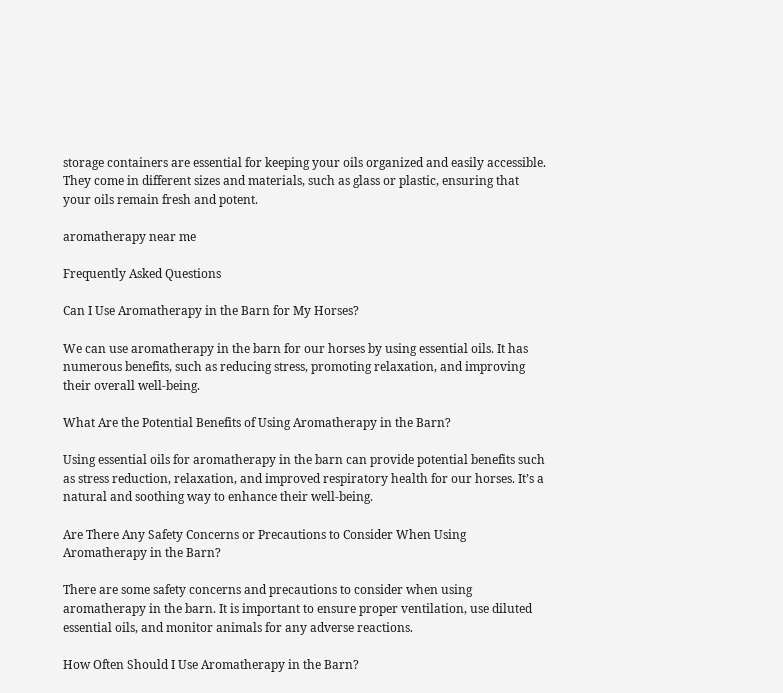storage containers are essential for keeping your oils organized and easily accessible. They come in different sizes and materials, such as glass or plastic, ensuring that your oils remain fresh and potent.

aromatherapy near me

Frequently Asked Questions

Can I Use Aromatherapy in the Barn for My Horses?

We can use aromatherapy in the barn for our horses by using essential oils. It has numerous benefits, such as reducing stress, promoting relaxation, and improving their overall well-being.

What Are the Potential Benefits of Using Aromatherapy in the Barn?

Using essential oils for aromatherapy in the barn can provide potential benefits such as stress reduction, relaxation, and improved respiratory health for our horses. It’s a natural and soothing way to enhance their well-being.

Are There Any Safety Concerns or Precautions to Consider When Using Aromatherapy in the Barn?

There are some safety concerns and precautions to consider when using aromatherapy in the barn. It is important to ensure proper ventilation, use diluted essential oils, and monitor animals for any adverse reactions.

How Often Should I Use Aromatherapy in the Barn?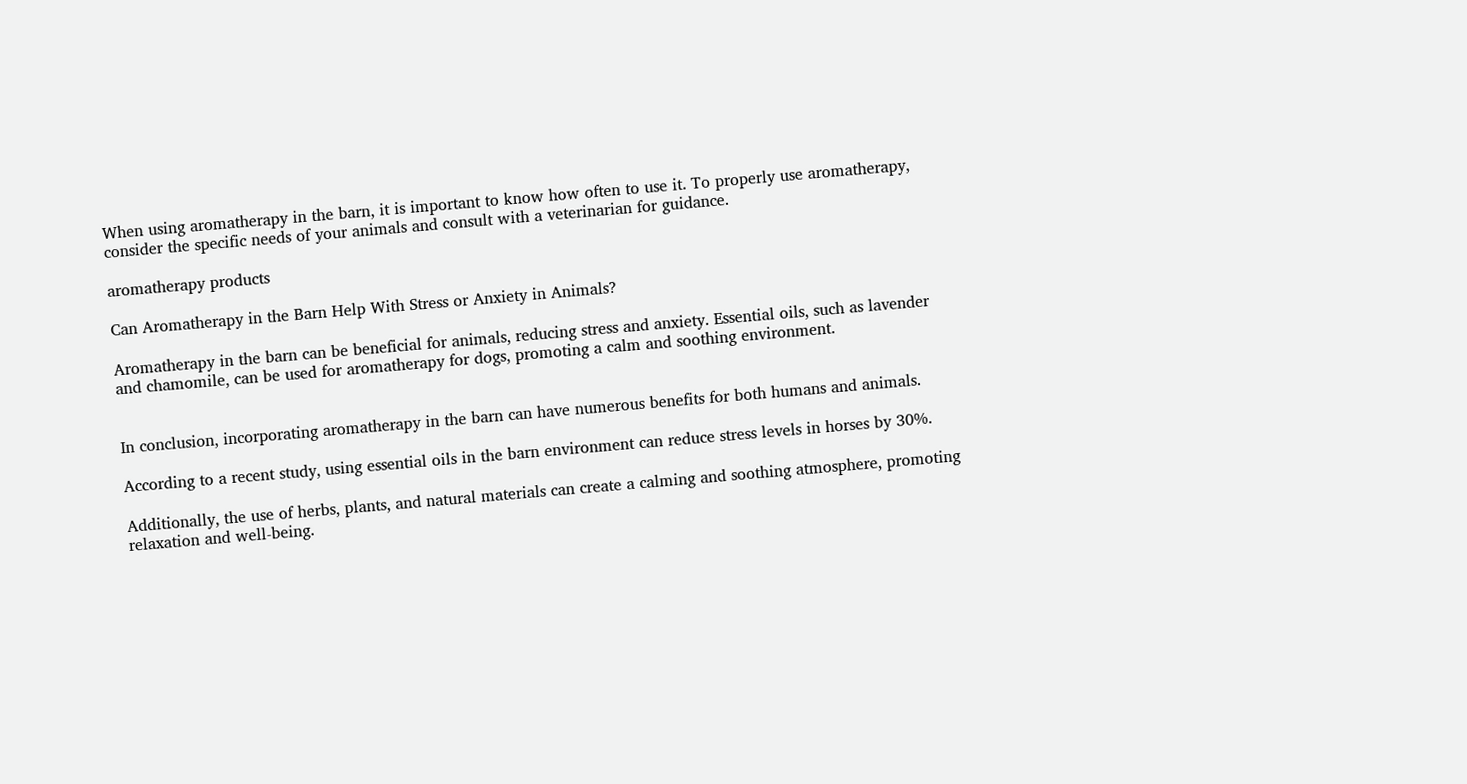When using aromatherapy in the barn, it is important to know how often to use it. To properly use aromatherapy, consider the specific needs of your animals and consult with a veterinarian for guidance.

aromatherapy products

Can Aromatherapy in the Barn Help With Stress or Anxiety in Animals?

Aromatherapy in the barn can be beneficial for animals, reducing stress and anxiety. Essential oils, such as lavender and chamomile, can be used for aromatherapy for dogs, promoting a calm and soothing environment.


In conclusion, incorporating aromatherapy in the barn can have numerous benefits for both humans and animals.

According to a recent study, using essential oils in the barn environment can reduce stress levels in horses by 30%.

Additionally, the use of herbs, plants, and natural materials can create a calming and soothing atmosphere, promoting relaxation and well-being.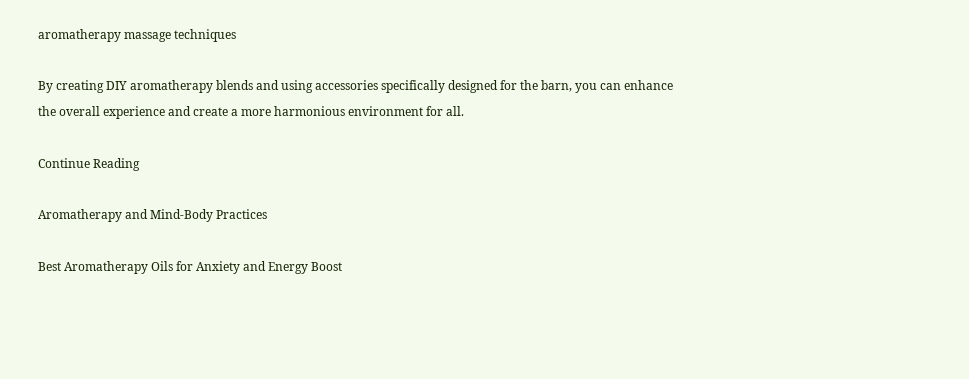aromatherapy massage techniques

By creating DIY aromatherapy blends and using accessories specifically designed for the barn, you can enhance the overall experience and create a more harmonious environment for all.

Continue Reading

Aromatherapy and Mind-Body Practices

Best Aromatherapy Oils for Anxiety and Energy Boost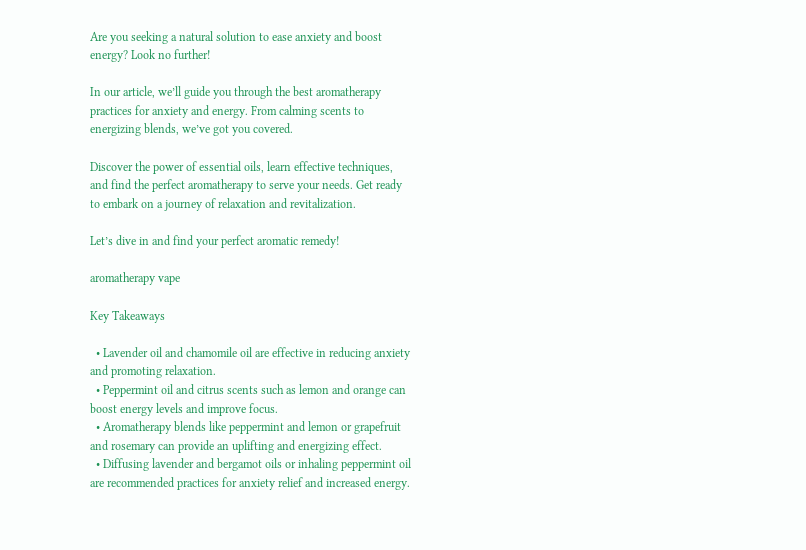Are you seeking a natural solution to ease anxiety and boost energy? Look no further!

In our article, we’ll guide you through the best aromatherapy practices for anxiety and energy. From calming scents to energizing blends, we’ve got you covered.

Discover the power of essential oils, learn effective techniques, and find the perfect aromatherapy to serve your needs. Get ready to embark on a journey of relaxation and revitalization.

Let’s dive in and find your perfect aromatic remedy!

aromatherapy vape

Key Takeaways

  • Lavender oil and chamomile oil are effective in reducing anxiety and promoting relaxation.
  • Peppermint oil and citrus scents such as lemon and orange can boost energy levels and improve focus.
  • Aromatherapy blends like peppermint and lemon or grapefruit and rosemary can provide an uplifting and energizing effect.
  • Diffusing lavender and bergamot oils or inhaling peppermint oil are recommended practices for anxiety relief and increased energy.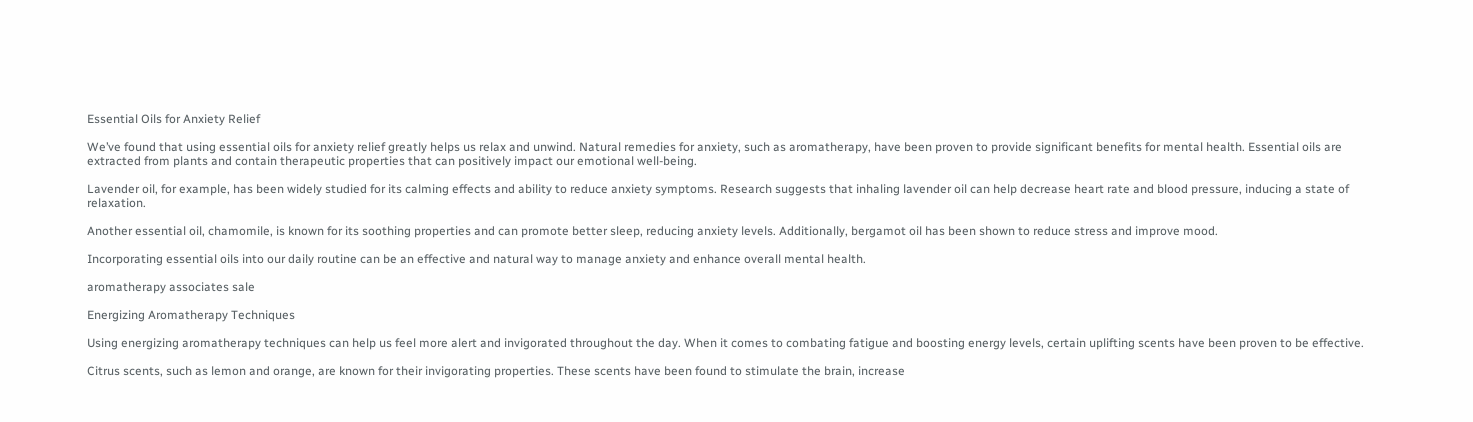Essential Oils for Anxiety Relief

We’ve found that using essential oils for anxiety relief greatly helps us relax and unwind. Natural remedies for anxiety, such as aromatherapy, have been proven to provide significant benefits for mental health. Essential oils are extracted from plants and contain therapeutic properties that can positively impact our emotional well-being.

Lavender oil, for example, has been widely studied for its calming effects and ability to reduce anxiety symptoms. Research suggests that inhaling lavender oil can help decrease heart rate and blood pressure, inducing a state of relaxation.

Another essential oil, chamomile, is known for its soothing properties and can promote better sleep, reducing anxiety levels. Additionally, bergamot oil has been shown to reduce stress and improve mood.

Incorporating essential oils into our daily routine can be an effective and natural way to manage anxiety and enhance overall mental health.

aromatherapy associates sale

Energizing Aromatherapy Techniques

Using energizing aromatherapy techniques can help us feel more alert and invigorated throughout the day. When it comes to combating fatigue and boosting energy levels, certain uplifting scents have been proven to be effective.

Citrus scents, such as lemon and orange, are known for their invigorating properties. These scents have been found to stimulate the brain, increase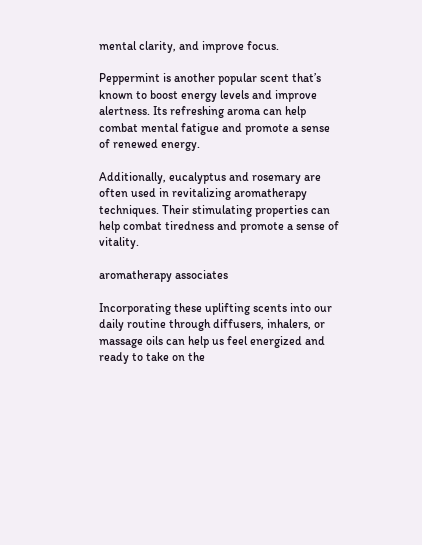mental clarity, and improve focus.

Peppermint is another popular scent that’s known to boost energy levels and improve alertness. Its refreshing aroma can help combat mental fatigue and promote a sense of renewed energy.

Additionally, eucalyptus and rosemary are often used in revitalizing aromatherapy techniques. Their stimulating properties can help combat tiredness and promote a sense of vitality.

aromatherapy associates

Incorporating these uplifting scents into our daily routine through diffusers, inhalers, or massage oils can help us feel energized and ready to take on the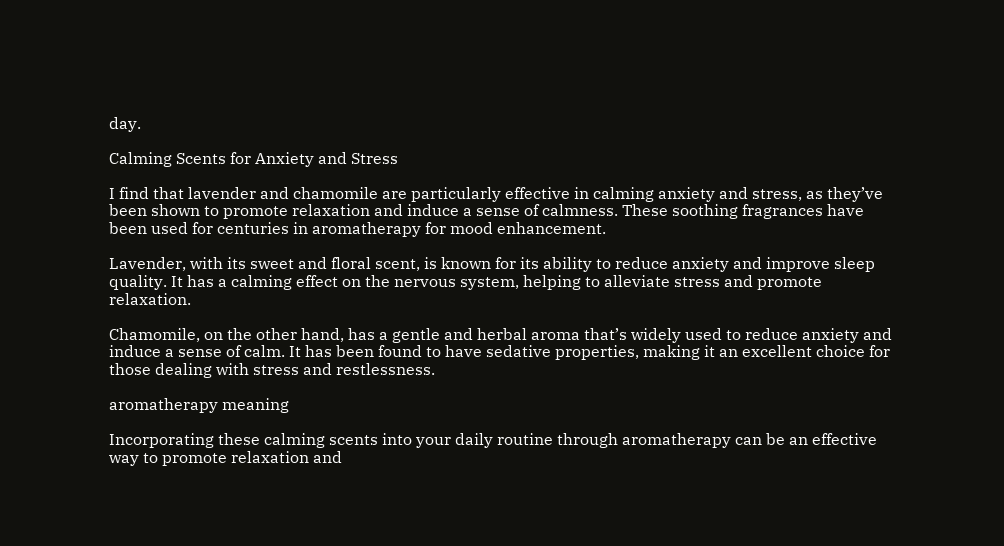day.

Calming Scents for Anxiety and Stress

I find that lavender and chamomile are particularly effective in calming anxiety and stress, as they’ve been shown to promote relaxation and induce a sense of calmness. These soothing fragrances have been used for centuries in aromatherapy for mood enhancement.

Lavender, with its sweet and floral scent, is known for its ability to reduce anxiety and improve sleep quality. It has a calming effect on the nervous system, helping to alleviate stress and promote relaxation.

Chamomile, on the other hand, has a gentle and herbal aroma that’s widely used to reduce anxiety and induce a sense of calm. It has been found to have sedative properties, making it an excellent choice for those dealing with stress and restlessness.

aromatherapy meaning

Incorporating these calming scents into your daily routine through aromatherapy can be an effective way to promote relaxation and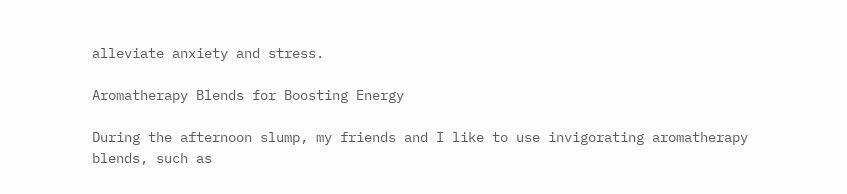alleviate anxiety and stress.

Aromatherapy Blends for Boosting Energy

During the afternoon slump, my friends and I like to use invigorating aromatherapy blends, such as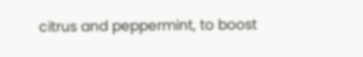citrus and peppermint, to boost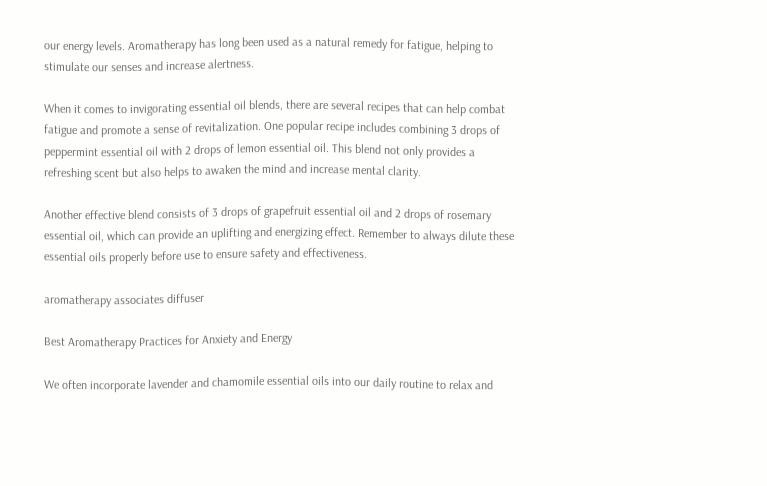our energy levels. Aromatherapy has long been used as a natural remedy for fatigue, helping to stimulate our senses and increase alertness.

When it comes to invigorating essential oil blends, there are several recipes that can help combat fatigue and promote a sense of revitalization. One popular recipe includes combining 3 drops of peppermint essential oil with 2 drops of lemon essential oil. This blend not only provides a refreshing scent but also helps to awaken the mind and increase mental clarity.

Another effective blend consists of 3 drops of grapefruit essential oil and 2 drops of rosemary essential oil, which can provide an uplifting and energizing effect. Remember to always dilute these essential oils properly before use to ensure safety and effectiveness.

aromatherapy associates diffuser

Best Aromatherapy Practices for Anxiety and Energy

We often incorporate lavender and chamomile essential oils into our daily routine to relax and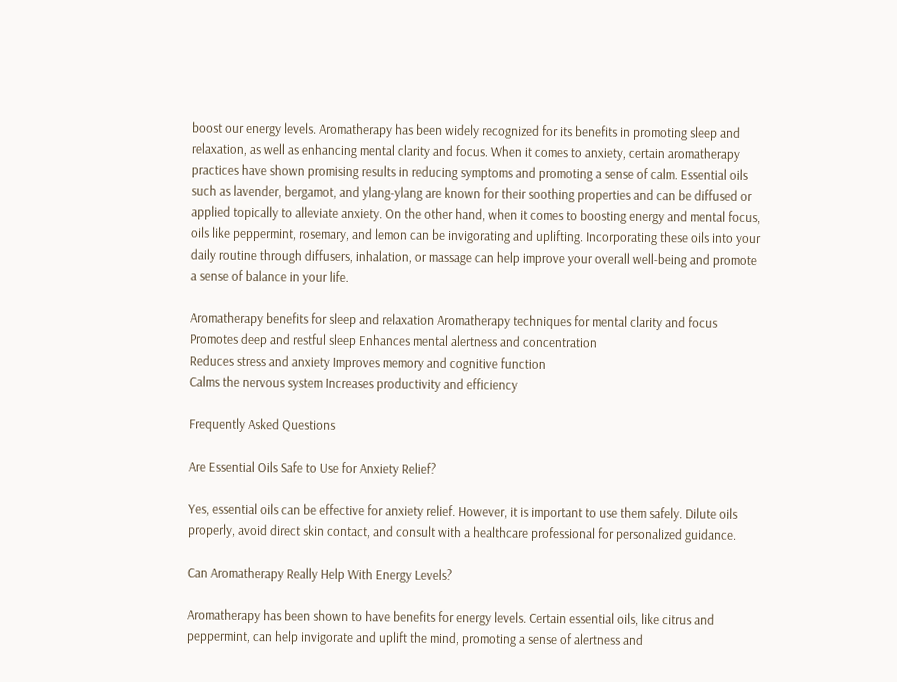boost our energy levels. Aromatherapy has been widely recognized for its benefits in promoting sleep and relaxation, as well as enhancing mental clarity and focus. When it comes to anxiety, certain aromatherapy practices have shown promising results in reducing symptoms and promoting a sense of calm. Essential oils such as lavender, bergamot, and ylang-ylang are known for their soothing properties and can be diffused or applied topically to alleviate anxiety. On the other hand, when it comes to boosting energy and mental focus, oils like peppermint, rosemary, and lemon can be invigorating and uplifting. Incorporating these oils into your daily routine through diffusers, inhalation, or massage can help improve your overall well-being and promote a sense of balance in your life.

Aromatherapy benefits for sleep and relaxation Aromatherapy techniques for mental clarity and focus
Promotes deep and restful sleep Enhances mental alertness and concentration
Reduces stress and anxiety Improves memory and cognitive function
Calms the nervous system Increases productivity and efficiency

Frequently Asked Questions

Are Essential Oils Safe to Use for Anxiety Relief?

Yes, essential oils can be effective for anxiety relief. However, it is important to use them safely. Dilute oils properly, avoid direct skin contact, and consult with a healthcare professional for personalized guidance.

Can Aromatherapy Really Help With Energy Levels?

Aromatherapy has been shown to have benefits for energy levels. Certain essential oils, like citrus and peppermint, can help invigorate and uplift the mind, promoting a sense of alertness and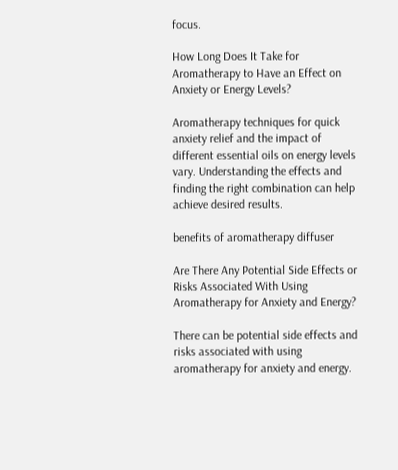focus.

How Long Does It Take for Aromatherapy to Have an Effect on Anxiety or Energy Levels?

Aromatherapy techniques for quick anxiety relief and the impact of different essential oils on energy levels vary. Understanding the effects and finding the right combination can help achieve desired results.

benefits of aromatherapy diffuser

Are There Any Potential Side Effects or Risks Associated With Using Aromatherapy for Anxiety and Energy?

There can be potential side effects and risks associated with using aromatherapy for anxiety and energy.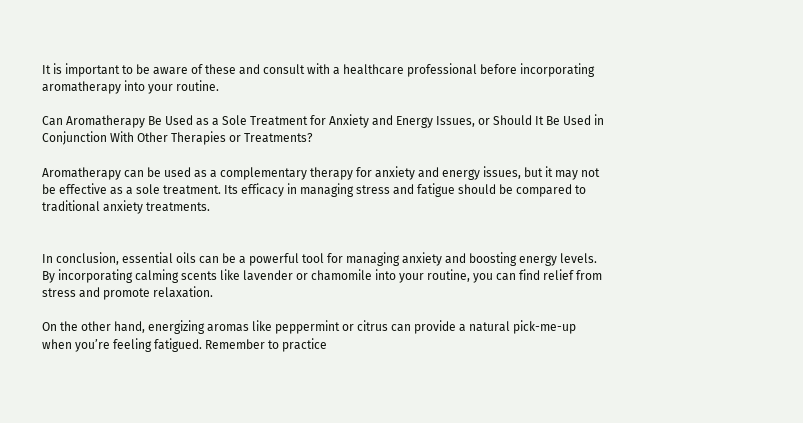It is important to be aware of these and consult with a healthcare professional before incorporating aromatherapy into your routine.

Can Aromatherapy Be Used as a Sole Treatment for Anxiety and Energy Issues, or Should It Be Used in Conjunction With Other Therapies or Treatments?

Aromatherapy can be used as a complementary therapy for anxiety and energy issues, but it may not be effective as a sole treatment. Its efficacy in managing stress and fatigue should be compared to traditional anxiety treatments.


In conclusion, essential oils can be a powerful tool for managing anxiety and boosting energy levels. By incorporating calming scents like lavender or chamomile into your routine, you can find relief from stress and promote relaxation.

On the other hand, energizing aromas like peppermint or citrus can provide a natural pick-me-up when you’re feeling fatigued. Remember to practice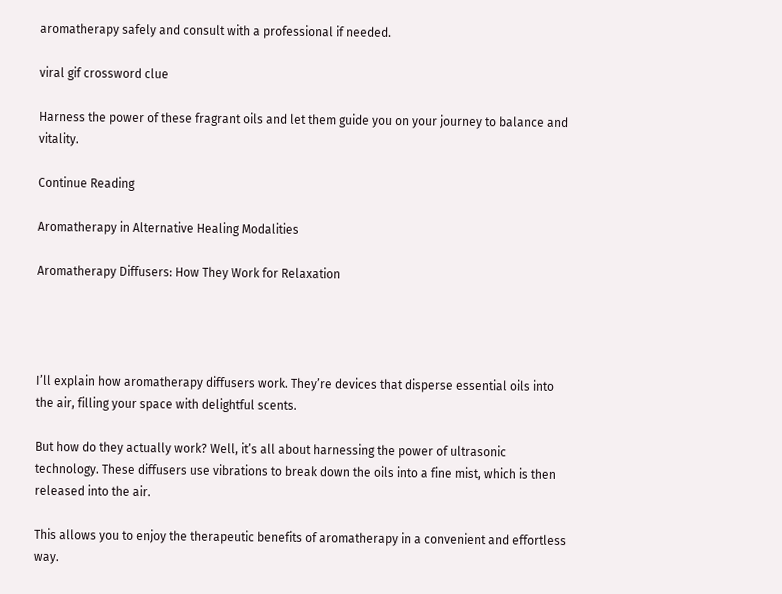aromatherapy safely and consult with a professional if needed.

viral gif crossword clue

Harness the power of these fragrant oils and let them guide you on your journey to balance and vitality.

Continue Reading

Aromatherapy in Alternative Healing Modalities

Aromatherapy Diffusers: How They Work for Relaxation




I’ll explain how aromatherapy diffusers work. They’re devices that disperse essential oils into the air, filling your space with delightful scents.

But how do they actually work? Well, it’s all about harnessing the power of ultrasonic technology. These diffusers use vibrations to break down the oils into a fine mist, which is then released into the air.

This allows you to enjoy the therapeutic benefits of aromatherapy in a convenient and effortless way.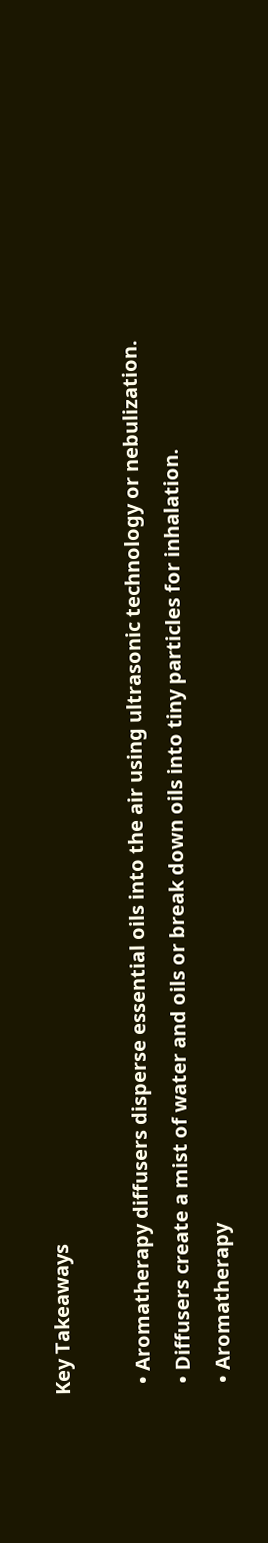Key Takeaways

  • Aromatherapy diffusers disperse essential oils into the air using ultrasonic technology or nebulization.
  • Diffusers create a mist of water and oils or break down oils into tiny particles for inhalation.
  • Aromatherapy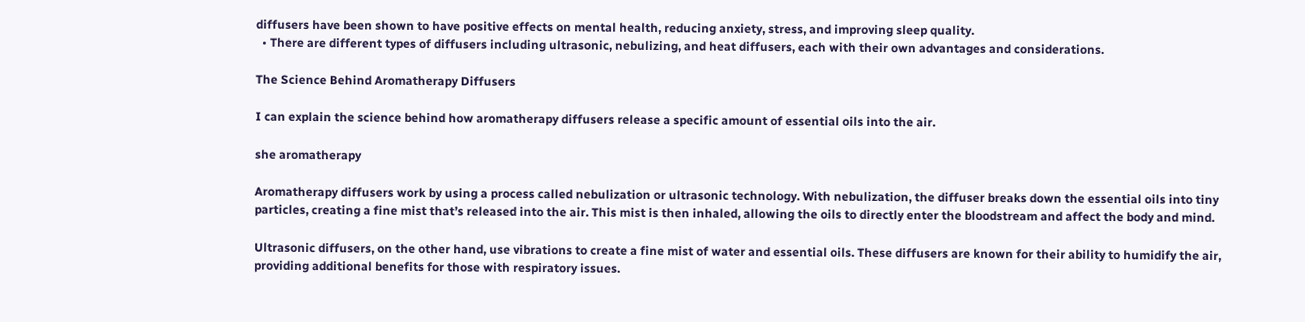diffusers have been shown to have positive effects on mental health, reducing anxiety, stress, and improving sleep quality.
  • There are different types of diffusers including ultrasonic, nebulizing, and heat diffusers, each with their own advantages and considerations.

The Science Behind Aromatherapy Diffusers

I can explain the science behind how aromatherapy diffusers release a specific amount of essential oils into the air.

she aromatherapy

Aromatherapy diffusers work by using a process called nebulization or ultrasonic technology. With nebulization, the diffuser breaks down the essential oils into tiny particles, creating a fine mist that’s released into the air. This mist is then inhaled, allowing the oils to directly enter the bloodstream and affect the body and mind.

Ultrasonic diffusers, on the other hand, use vibrations to create a fine mist of water and essential oils. These diffusers are known for their ability to humidify the air, providing additional benefits for those with respiratory issues.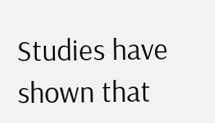Studies have shown that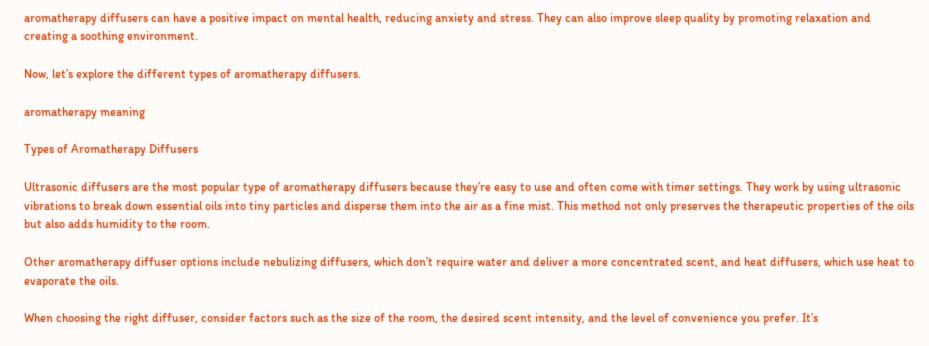aromatherapy diffusers can have a positive impact on mental health, reducing anxiety and stress. They can also improve sleep quality by promoting relaxation and creating a soothing environment.

Now, let’s explore the different types of aromatherapy diffusers.

aromatherapy meaning

Types of Aromatherapy Diffusers

Ultrasonic diffusers are the most popular type of aromatherapy diffusers because they’re easy to use and often come with timer settings. They work by using ultrasonic vibrations to break down essential oils into tiny particles and disperse them into the air as a fine mist. This method not only preserves the therapeutic properties of the oils but also adds humidity to the room.

Other aromatherapy diffuser options include nebulizing diffusers, which don’t require water and deliver a more concentrated scent, and heat diffusers, which use heat to evaporate the oils.

When choosing the right diffuser, consider factors such as the size of the room, the desired scent intensity, and the level of convenience you prefer. It’s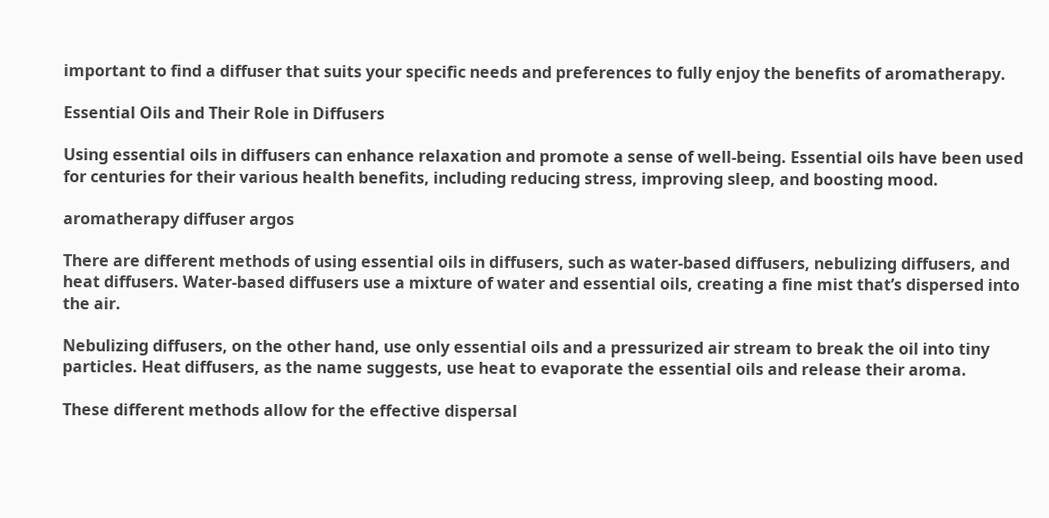important to find a diffuser that suits your specific needs and preferences to fully enjoy the benefits of aromatherapy.

Essential Oils and Their Role in Diffusers

Using essential oils in diffusers can enhance relaxation and promote a sense of well-being. Essential oils have been used for centuries for their various health benefits, including reducing stress, improving sleep, and boosting mood.

aromatherapy diffuser argos

There are different methods of using essential oils in diffusers, such as water-based diffusers, nebulizing diffusers, and heat diffusers. Water-based diffusers use a mixture of water and essential oils, creating a fine mist that’s dispersed into the air.

Nebulizing diffusers, on the other hand, use only essential oils and a pressurized air stream to break the oil into tiny particles. Heat diffusers, as the name suggests, use heat to evaporate the essential oils and release their aroma.

These different methods allow for the effective dispersal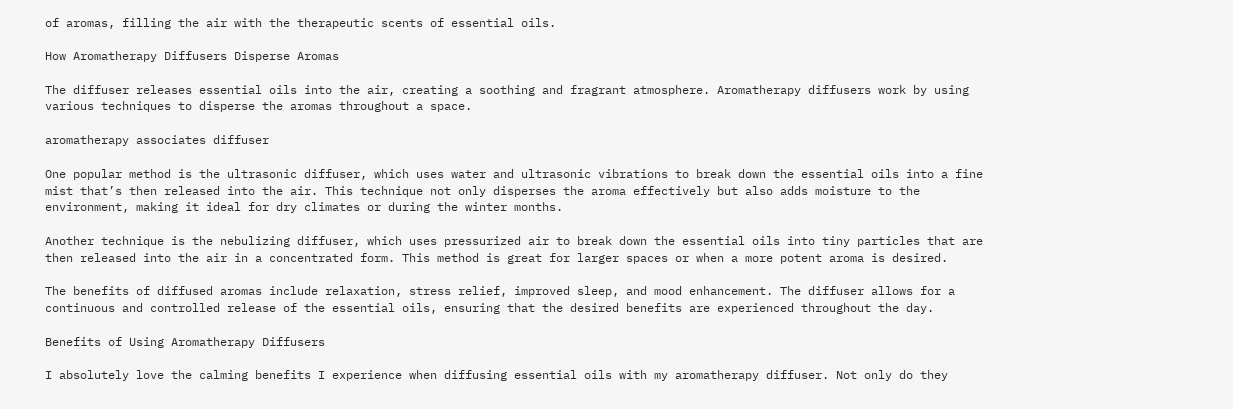of aromas, filling the air with the therapeutic scents of essential oils.

How Aromatherapy Diffusers Disperse Aromas

The diffuser releases essential oils into the air, creating a soothing and fragrant atmosphere. Aromatherapy diffusers work by using various techniques to disperse the aromas throughout a space.

aromatherapy associates diffuser

One popular method is the ultrasonic diffuser, which uses water and ultrasonic vibrations to break down the essential oils into a fine mist that’s then released into the air. This technique not only disperses the aroma effectively but also adds moisture to the environment, making it ideal for dry climates or during the winter months.

Another technique is the nebulizing diffuser, which uses pressurized air to break down the essential oils into tiny particles that are then released into the air in a concentrated form. This method is great for larger spaces or when a more potent aroma is desired.

The benefits of diffused aromas include relaxation, stress relief, improved sleep, and mood enhancement. The diffuser allows for a continuous and controlled release of the essential oils, ensuring that the desired benefits are experienced throughout the day.

Benefits of Using Aromatherapy Diffusers

I absolutely love the calming benefits I experience when diffusing essential oils with my aromatherapy diffuser. Not only do they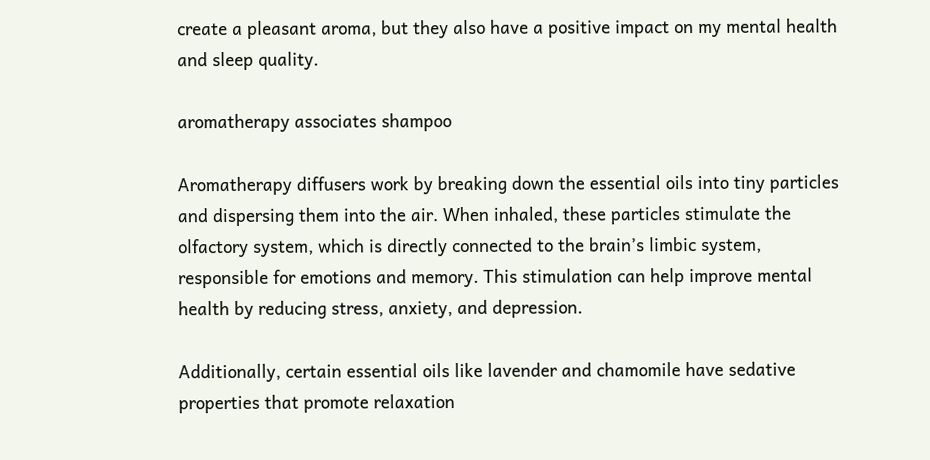create a pleasant aroma, but they also have a positive impact on my mental health and sleep quality.

aromatherapy associates shampoo

Aromatherapy diffusers work by breaking down the essential oils into tiny particles and dispersing them into the air. When inhaled, these particles stimulate the olfactory system, which is directly connected to the brain’s limbic system, responsible for emotions and memory. This stimulation can help improve mental health by reducing stress, anxiety, and depression.

Additionally, certain essential oils like lavender and chamomile have sedative properties that promote relaxation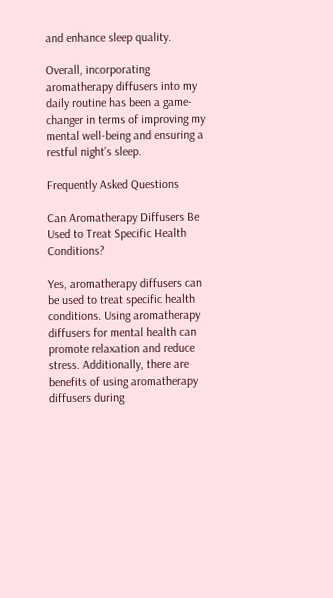and enhance sleep quality.

Overall, incorporating aromatherapy diffusers into my daily routine has been a game-changer in terms of improving my mental well-being and ensuring a restful night’s sleep.

Frequently Asked Questions

Can Aromatherapy Diffusers Be Used to Treat Specific Health Conditions?

Yes, aromatherapy diffusers can be used to treat specific health conditions. Using aromatherapy diffusers for mental health can promote relaxation and reduce stress. Additionally, there are benefits of using aromatherapy diffusers during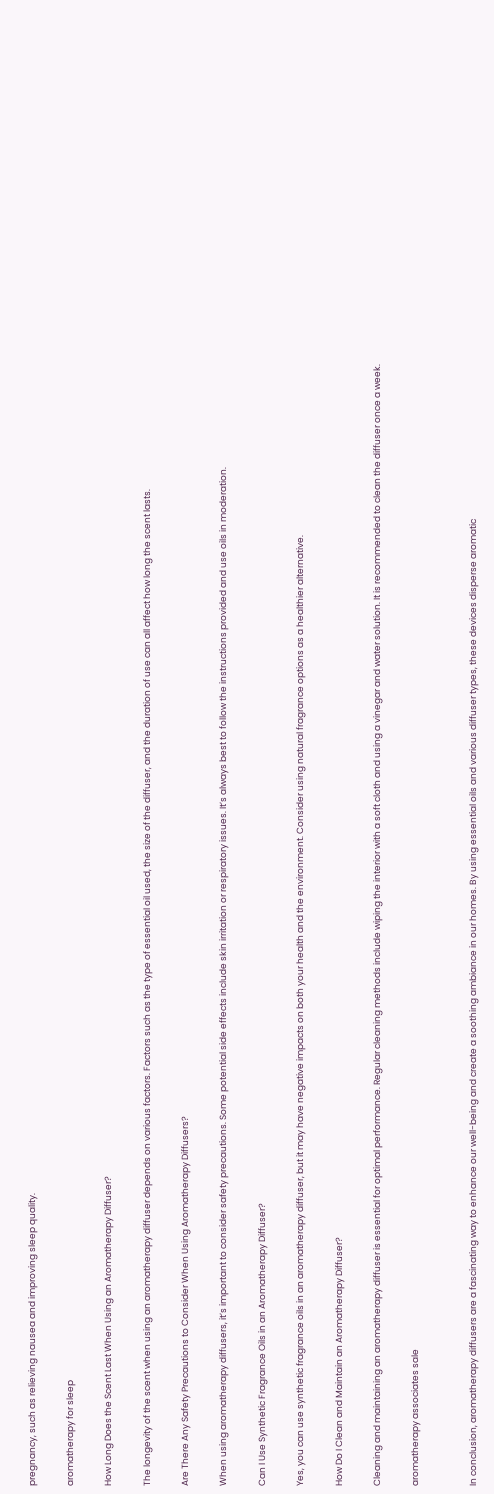pregnancy, such as relieving nausea and improving sleep quality.

aromatherapy for sleep

How Long Does the Scent Last When Using an Aromatherapy Diffuser?

The longevity of the scent when using an aromatherapy diffuser depends on various factors. Factors such as the type of essential oil used, the size of the diffuser, and the duration of use can all affect how long the scent lasts.

Are There Any Safety Precautions to Consider When Using Aromatherapy Diffusers?

When using aromatherapy diffusers, it’s important to consider safety precautions. Some potential side effects include skin irritation or respiratory issues. It’s always best to follow the instructions provided and use oils in moderation.

Can I Use Synthetic Fragrance Oils in an Aromatherapy Diffuser?

Yes, you can use synthetic fragrance oils in an aromatherapy diffuser, but it may have negative impacts on both your health and the environment. Consider using natural fragrance options as a healthier alternative.

How Do I Clean and Maintain an Aromatherapy Diffuser?

Cleaning and maintaining an aromatherapy diffuser is essential for optimal performance. Regular cleaning methods include wiping the interior with a soft cloth and using a vinegar and water solution. It is recommended to clean the diffuser once a week.

aromatherapy associates sale


In conclusion, aromatherapy diffusers are a fascinating way to enhance our well-being and create a soothing ambiance in our homes. By using essential oils and various diffuser types, these devices disperse aromatic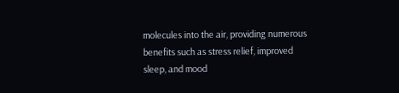molecules into the air, providing numerous benefits such as stress relief, improved sleep, and mood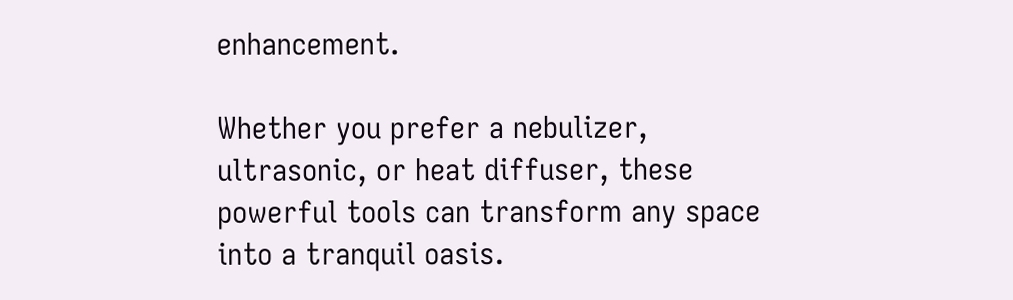enhancement.

Whether you prefer a nebulizer, ultrasonic, or heat diffuser, these powerful tools can transform any space into a tranquil oasis.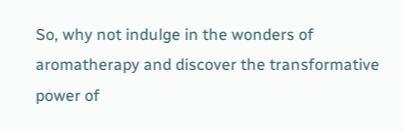So, why not indulge in the wonders of aromatherapy and discover the transformative power of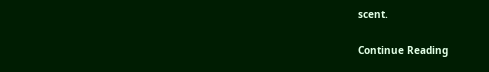scent.

Continue Reading